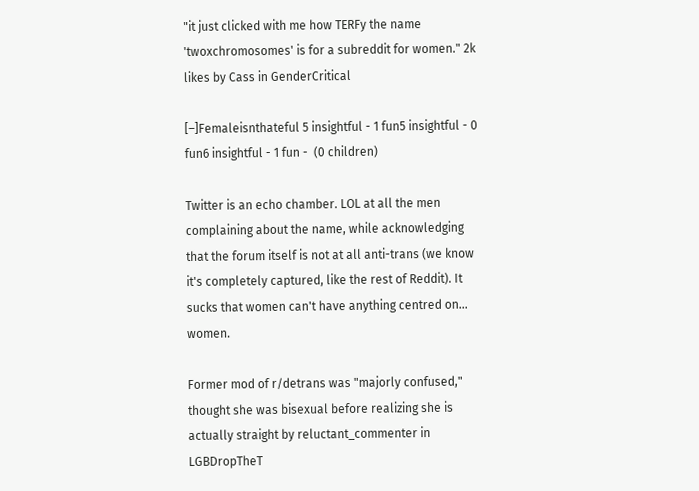"it just clicked with me how TERFy the name 'twoxchromosomes' is for a subreddit for women." 2k likes by Cass in GenderCritical

[–]Femaleisnthateful 5 insightful - 1 fun5 insightful - 0 fun6 insightful - 1 fun -  (0 children)

Twitter is an echo chamber. LOL at all the men complaining about the name, while acknowledging that the forum itself is not at all anti-trans (we know it's completely captured, like the rest of Reddit). It sucks that women can't have anything centred on... women.

Former mod of r/detrans was "majorly confused," thought she was bisexual before realizing she is actually straight by reluctant_commenter in LGBDropTheT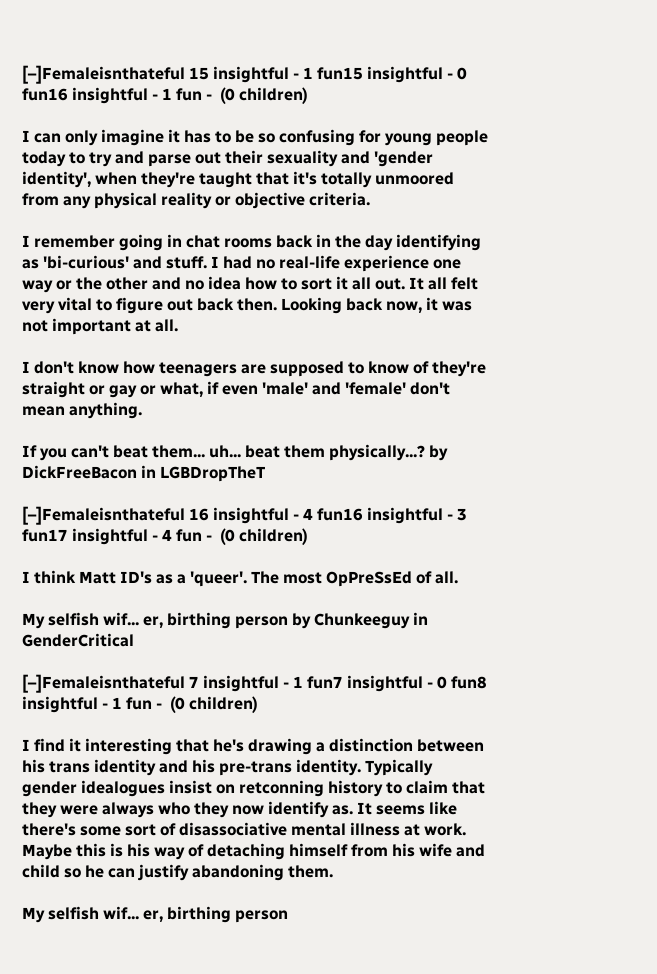[–]Femaleisnthateful 15 insightful - 1 fun15 insightful - 0 fun16 insightful - 1 fun -  (0 children)

I can only imagine it has to be so confusing for young people today to try and parse out their sexuality and 'gender identity', when they're taught that it's totally unmoored from any physical reality or objective criteria.

I remember going in chat rooms back in the day identifying as 'bi-curious' and stuff. I had no real-life experience one way or the other and no idea how to sort it all out. It all felt very vital to figure out back then. Looking back now, it was not important at all.

I don't know how teenagers are supposed to know of they're straight or gay or what, if even 'male' and 'female' don't mean anything.

If you can't beat them... uh... beat them physically...? by DickFreeBacon in LGBDropTheT

[–]Femaleisnthateful 16 insightful - 4 fun16 insightful - 3 fun17 insightful - 4 fun -  (0 children)

I think Matt ID's as a 'queer'. The most OpPreSsEd of all.

My selfish wif... er, birthing person by Chunkeeguy in GenderCritical

[–]Femaleisnthateful 7 insightful - 1 fun7 insightful - 0 fun8 insightful - 1 fun -  (0 children)

I find it interesting that he's drawing a distinction between his trans identity and his pre-trans identity. Typically gender idealogues insist on retconning history to claim that they were always who they now identify as. It seems like there's some sort of disassociative mental illness at work. Maybe this is his way of detaching himself from his wife and child so he can justify abandoning them.

My selfish wif... er, birthing person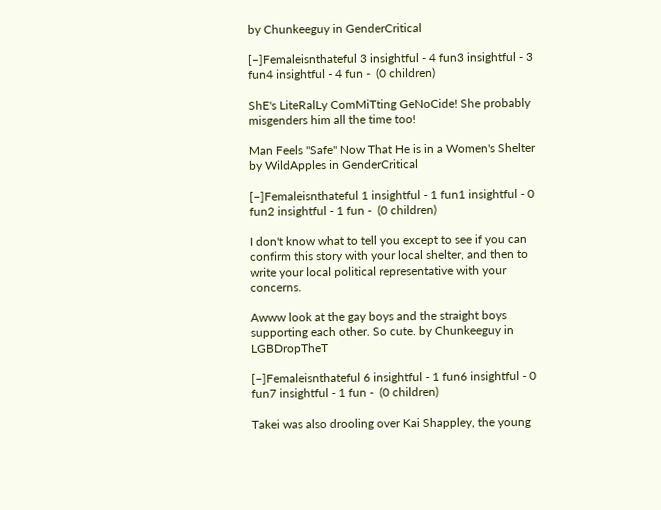by Chunkeeguy in GenderCritical

[–]Femaleisnthateful 3 insightful - 4 fun3 insightful - 3 fun4 insightful - 4 fun -  (0 children)

ShE's LiteRalLy ComMiTting GeNoCide! She probably misgenders him all the time too!

Man Feels "Safe" Now That He is in a Women's Shelter by WildApples in GenderCritical

[–]Femaleisnthateful 1 insightful - 1 fun1 insightful - 0 fun2 insightful - 1 fun -  (0 children)

I don't know what to tell you except to see if you can confirm this story with your local shelter, and then to write your local political representative with your concerns.

Awww look at the gay boys and the straight boys supporting each other. So cute. by Chunkeeguy in LGBDropTheT

[–]Femaleisnthateful 6 insightful - 1 fun6 insightful - 0 fun7 insightful - 1 fun -  (0 children)

Takei was also drooling over Kai Shappley, the young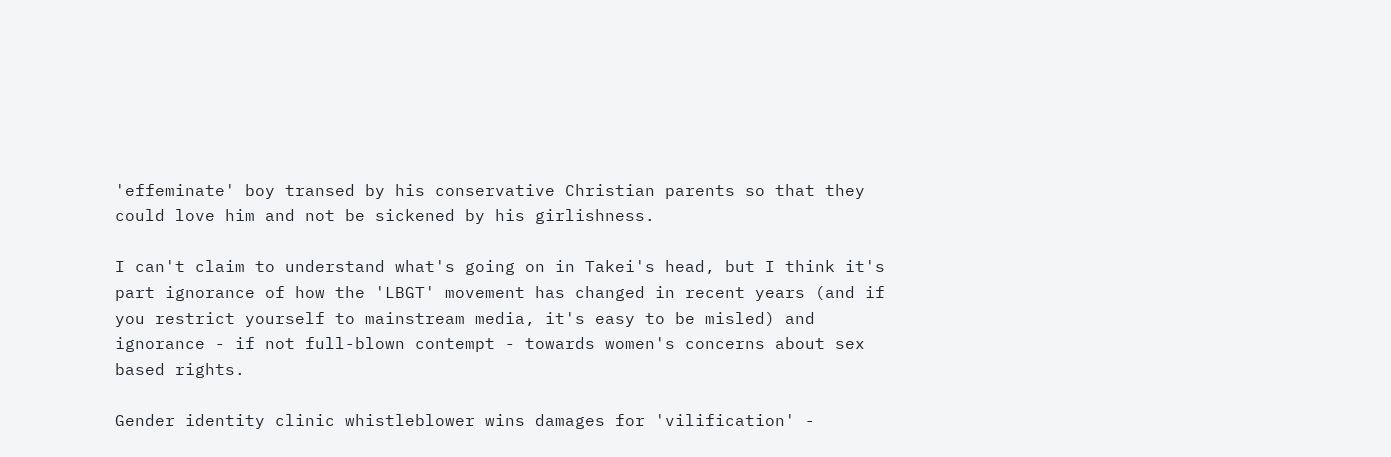'effeminate' boy transed by his conservative Christian parents so that they could love him and not be sickened by his girlishness.

I can't claim to understand what's going on in Takei's head, but I think it's part ignorance of how the 'LBGT' movement has changed in recent years (and if you restrict yourself to mainstream media, it's easy to be misled) and ignorance - if not full-blown contempt - towards women's concerns about sex based rights.

Gender identity clinic whistleblower wins damages for 'vilification' -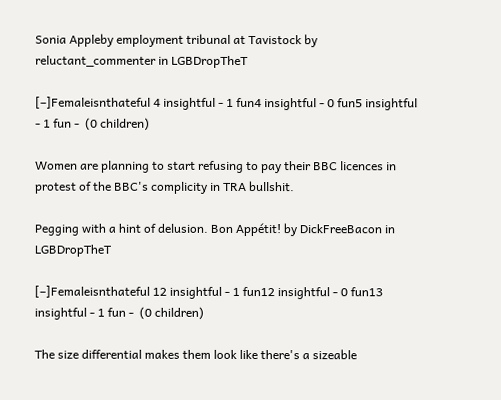Sonia Appleby employment tribunal at Tavistock by reluctant_commenter in LGBDropTheT

[–]Femaleisnthateful 4 insightful - 1 fun4 insightful - 0 fun5 insightful - 1 fun -  (0 children)

Women are planning to start refusing to pay their BBC licences in protest of the BBC's complicity in TRA bullshit.

Pegging with a hint of delusion. Bon Appétit! by DickFreeBacon in LGBDropTheT

[–]Femaleisnthateful 12 insightful - 1 fun12 insightful - 0 fun13 insightful - 1 fun -  (0 children)

The size differential makes them look like there's a sizeable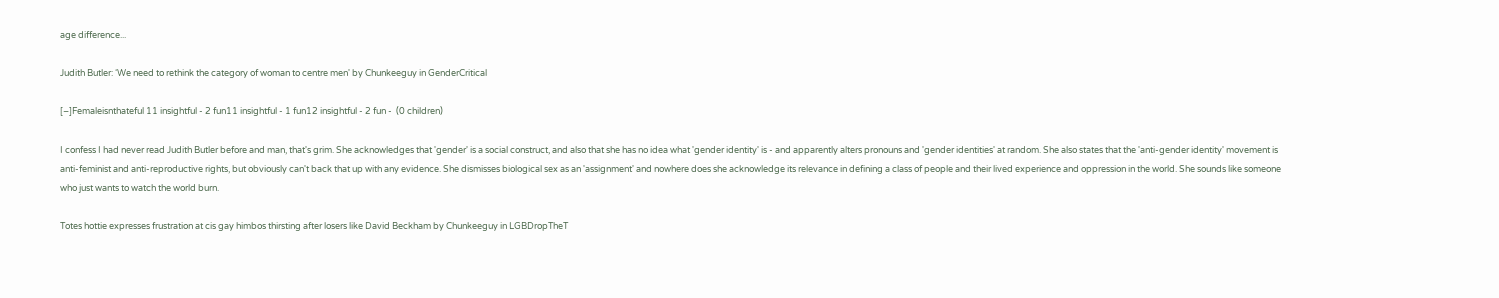age difference...

Judith Butler: ‘We need to rethink the category of woman to centre men' by Chunkeeguy in GenderCritical

[–]Femaleisnthateful 11 insightful - 2 fun11 insightful - 1 fun12 insightful - 2 fun -  (0 children)

I confess I had never read Judith Butler before and man, that's grim. She acknowledges that 'gender' is a social construct, and also that she has no idea what 'gender identity' is - and apparently alters pronouns and 'gender identities' at random. She also states that the 'anti-gender identity' movement is anti-feminist and anti-reproductive rights, but obviously can't back that up with any evidence. She dismisses biological sex as an 'assignment' and nowhere does she acknowledge its relevance in defining a class of people and their lived experience and oppression in the world. She sounds like someone who just wants to watch the world burn.

Totes hottie expresses frustration at cis gay himbos thirsting after losers like David Beckham by Chunkeeguy in LGBDropTheT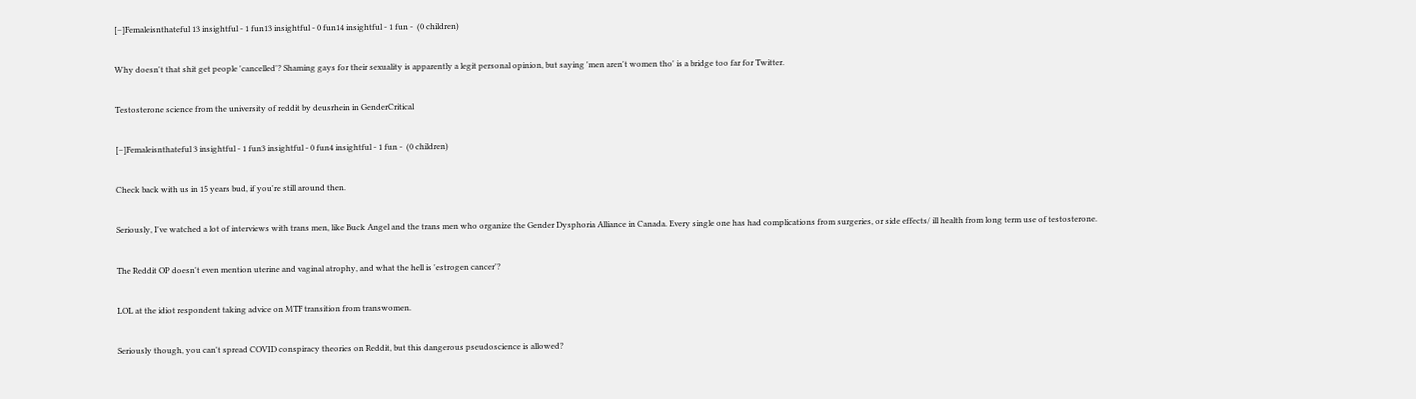[–]Femaleisnthateful 13 insightful - 1 fun13 insightful - 0 fun14 insightful - 1 fun -  (0 children)

Why doesn't that shit get people 'cancelled'? Shaming gays for their sexuality is apparently a legit personal opinion, but saying 'men aren't women tho' is a bridge too far for Twitter.

Testosterone science from the university of reddit by deusrhein in GenderCritical

[–]Femaleisnthateful 3 insightful - 1 fun3 insightful - 0 fun4 insightful - 1 fun -  (0 children)

Check back with us in 15 years bud, if you're still around then.

Seriously, I've watched a lot of interviews with trans men, like Buck Angel and the trans men who organize the Gender Dysphoria Alliance in Canada. Every single one has had complications from surgeries, or side effects/ ill health from long term use of testosterone.

The Reddit OP doesn't even mention uterine and vaginal atrophy, and what the hell is 'estrogen cancer'?

LOL at the idiot respondent taking advice on MTF transition from transwomen.

Seriously though, you can't spread COVID conspiracy theories on Reddit, but this dangerous pseudoscience is allowed?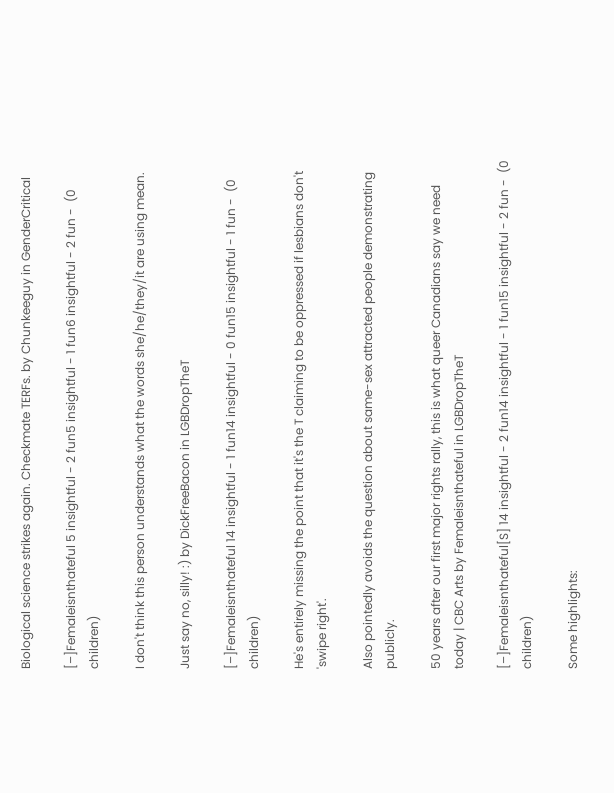Biological science strikes again. Checkmate TERFs. by Chunkeeguy in GenderCritical

[–]Femaleisnthateful 5 insightful - 2 fun5 insightful - 1 fun6 insightful - 2 fun -  (0 children)

I don't think this person understands what the words she/he/they/it are using mean.

Just say no, silly! :) by DickFreeBacon in LGBDropTheT

[–]Femaleisnthateful 14 insightful - 1 fun14 insightful - 0 fun15 insightful - 1 fun -  (0 children)

He's entirely missing the point that it's the T claiming to be oppressed if lesbians don't 'swipe right'.

Also pointedly avoids the question about same-sex attracted people demonstrating publicly.

50 years after our first major rights rally, this is what queer Canadians say we need today | CBC Arts by Femaleisnthateful in LGBDropTheT

[–]Femaleisnthateful[S] 14 insightful - 2 fun14 insightful - 1 fun15 insightful - 2 fun -  (0 children)

Some highlights: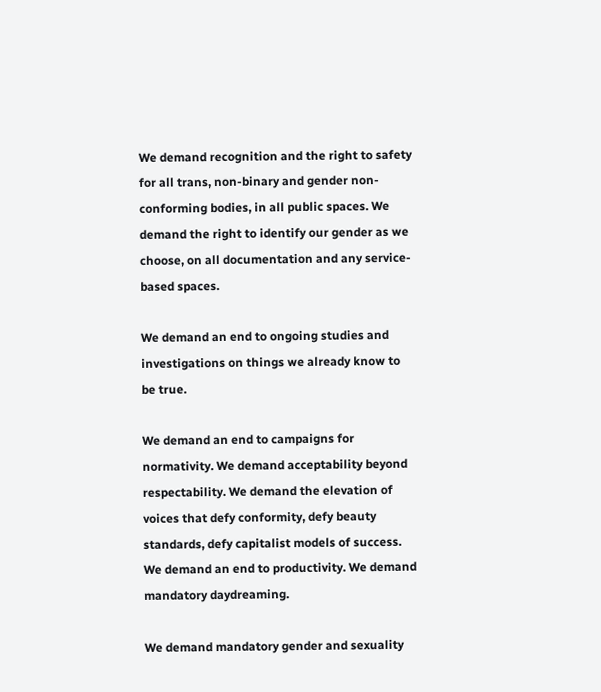We demand recognition and the right to safety for all trans, non-binary and gender non-conforming bodies, in all public spaces. We demand the right to identify our gender as we choose, on all documentation and any service-based spaces.

We demand an end to ongoing studies and investigations on things we already know to be true.

We demand an end to campaigns for normativity. We demand acceptability beyond respectability. We demand the elevation of voices that defy conformity, defy beauty standards, defy capitalist models of success. We demand an end to productivity. We demand mandatory daydreaming.

We demand mandatory gender and sexuality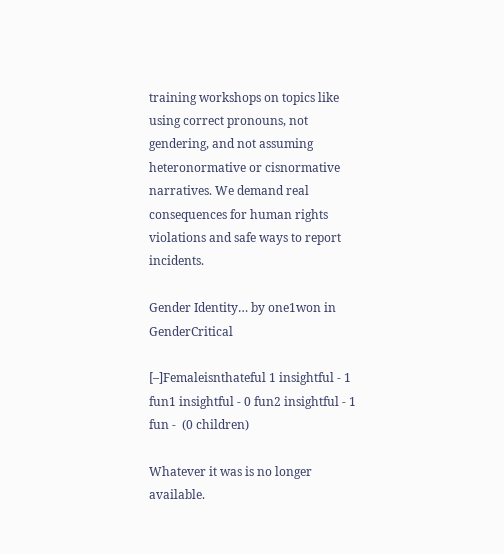training workshops on topics like using correct pronouns, not gendering, and not assuming heteronormative or cisnormative narratives. We demand real consequences for human rights violations and safe ways to report incidents.

Gender Identity… by one1won in GenderCritical

[–]Femaleisnthateful 1 insightful - 1 fun1 insightful - 0 fun2 insightful - 1 fun -  (0 children)

Whatever it was is no longer available.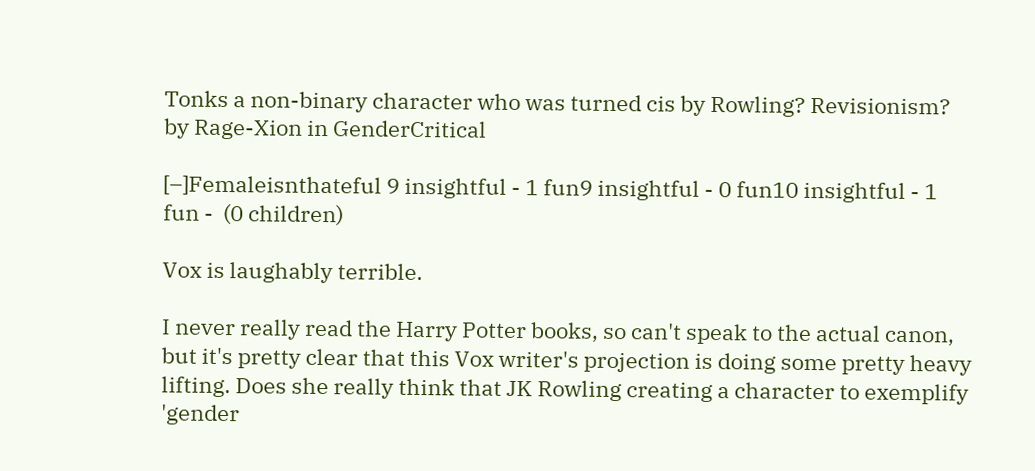Tonks a non-binary character who was turned cis by Rowling? Revisionism? by Rage-Xion in GenderCritical

[–]Femaleisnthateful 9 insightful - 1 fun9 insightful - 0 fun10 insightful - 1 fun -  (0 children)

Vox is laughably terrible.

I never really read the Harry Potter books, so can't speak to the actual canon, but it's pretty clear that this Vox writer's projection is doing some pretty heavy lifting. Does she really think that JK Rowling creating a character to exemplify 'gender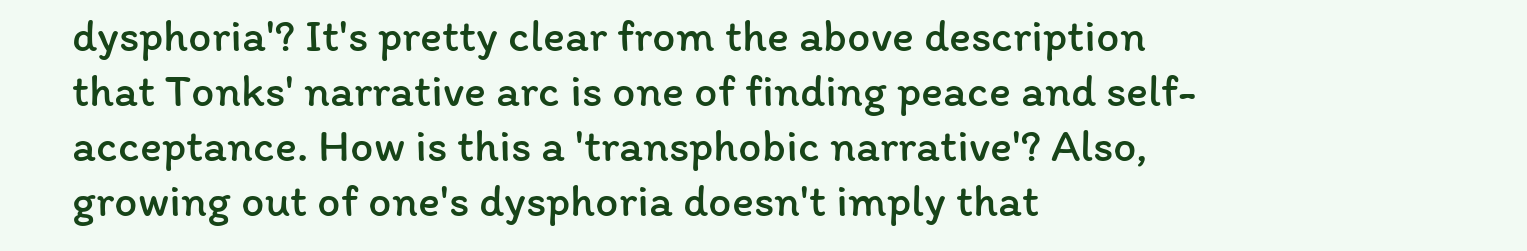dysphoria'? It's pretty clear from the above description that Tonks' narrative arc is one of finding peace and self-acceptance. How is this a 'transphobic narrative'? Also, growing out of one's dysphoria doesn't imply that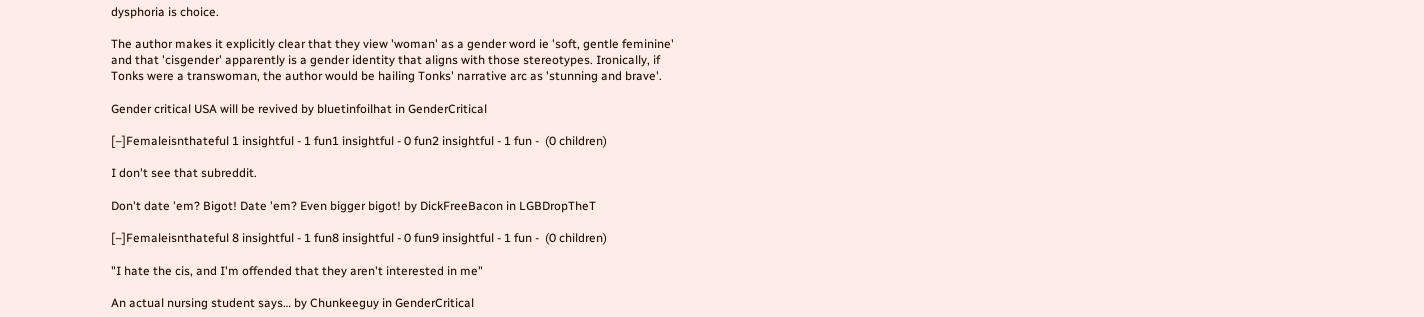dysphoria is choice.

The author makes it explicitly clear that they view 'woman' as a gender word ie 'soft, gentle feminine' and that 'cisgender' apparently is a gender identity that aligns with those stereotypes. Ironically, if Tonks were a transwoman, the author would be hailing Tonks' narrative arc as 'stunning and brave'.

Gender critical USA will be revived by bluetinfoilhat in GenderCritical

[–]Femaleisnthateful 1 insightful - 1 fun1 insightful - 0 fun2 insightful - 1 fun -  (0 children)

I don't see that subreddit.

Don't date 'em? Bigot! Date 'em? Even bigger bigot! by DickFreeBacon in LGBDropTheT

[–]Femaleisnthateful 8 insightful - 1 fun8 insightful - 0 fun9 insightful - 1 fun -  (0 children)

"I hate the cis, and I'm offended that they aren't interested in me"

An actual nursing student says… by Chunkeeguy in GenderCritical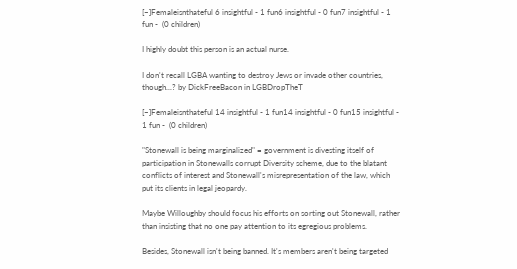[–]Femaleisnthateful 6 insightful - 1 fun6 insightful - 0 fun7 insightful - 1 fun -  (0 children)

I highly doubt this person is an actual nurse.

I don't recall LGBA wanting to destroy Jews or invade other countries, though...? by DickFreeBacon in LGBDropTheT

[–]Femaleisnthateful 14 insightful - 1 fun14 insightful - 0 fun15 insightful - 1 fun -  (0 children)

"Stonewall is being marginalized" = government is divesting itself of participation in Stonewalls corrupt Diversity scheme, due to the blatant conflicts of interest and Stonewall's misrepresentation of the law, which put its clients in legal jeopardy.

Maybe Willoughby should focus his efforts on sorting out Stonewall, rather than insisting that no one pay attention to its egregious problems.

Besides, Stonewall isn't being banned. It's members aren't being targeted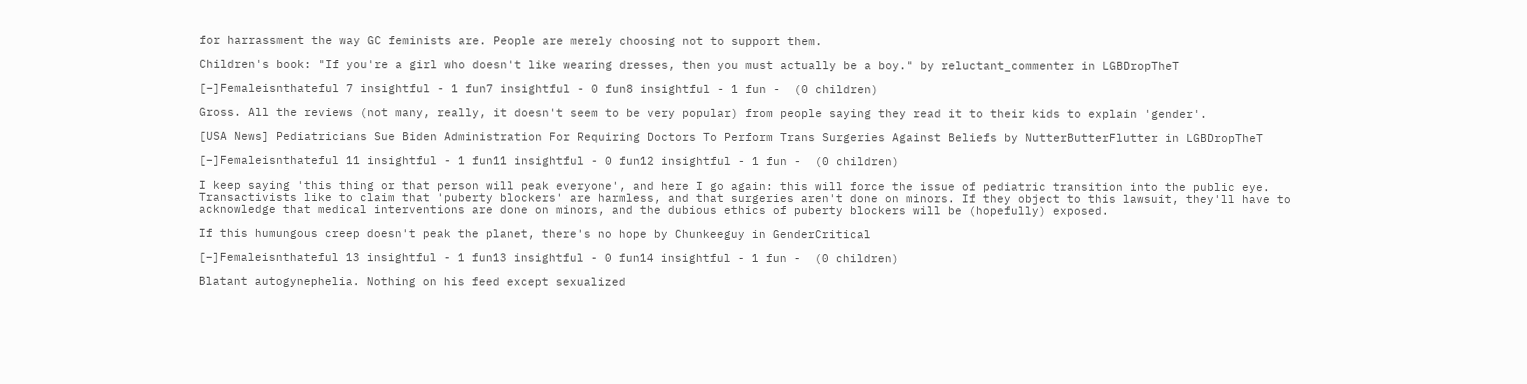for harrassment the way GC feminists are. People are merely choosing not to support them.

Children's book: "If you're a girl who doesn't like wearing dresses, then you must actually be a boy." by reluctant_commenter in LGBDropTheT

[–]Femaleisnthateful 7 insightful - 1 fun7 insightful - 0 fun8 insightful - 1 fun -  (0 children)

Gross. All the reviews (not many, really, it doesn't seem to be very popular) from people saying they read it to their kids to explain 'gender'.

[USA News] Pediatricians Sue Biden Administration For Requiring Doctors To Perform Trans Surgeries Against Beliefs by NutterButterFlutter in LGBDropTheT

[–]Femaleisnthateful 11 insightful - 1 fun11 insightful - 0 fun12 insightful - 1 fun -  (0 children)

I keep saying 'this thing or that person will peak everyone', and here I go again: this will force the issue of pediatric transition into the public eye. Transactivists like to claim that 'puberty blockers' are harmless, and that surgeries aren't done on minors. If they object to this lawsuit, they'll have to acknowledge that medical interventions are done on minors, and the dubious ethics of puberty blockers will be (hopefully) exposed.

If this humungous creep doesn't peak the planet, there's no hope by Chunkeeguy in GenderCritical

[–]Femaleisnthateful 13 insightful - 1 fun13 insightful - 0 fun14 insightful - 1 fun -  (0 children)

Blatant autogynephelia. Nothing on his feed except sexualized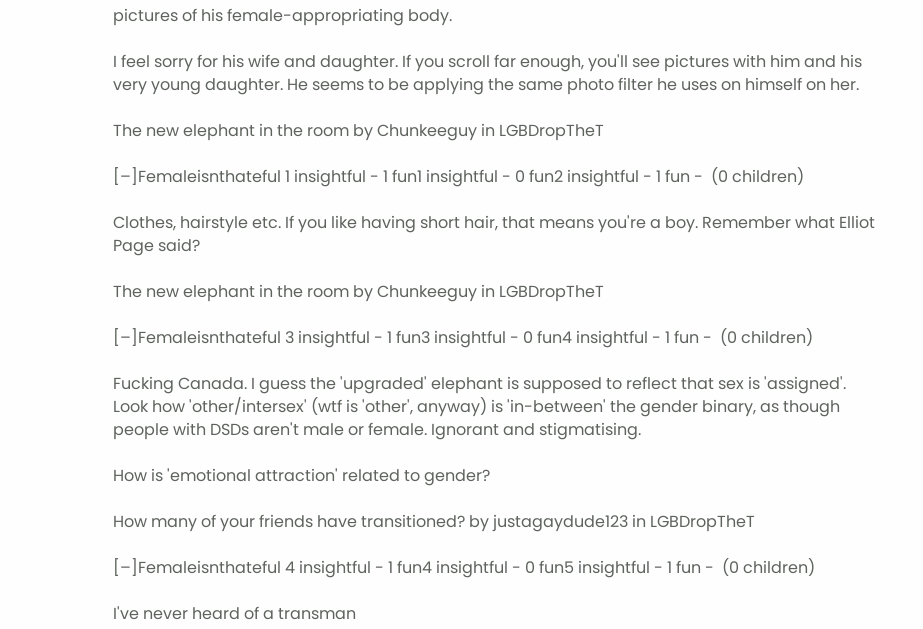pictures of his female-appropriating body.

I feel sorry for his wife and daughter. If you scroll far enough, you'll see pictures with him and his very young daughter. He seems to be applying the same photo filter he uses on himself on her.

The new elephant in the room by Chunkeeguy in LGBDropTheT

[–]Femaleisnthateful 1 insightful - 1 fun1 insightful - 0 fun2 insightful - 1 fun -  (0 children)

Clothes, hairstyle etc. If you like having short hair, that means you're a boy. Remember what Elliot Page said?

The new elephant in the room by Chunkeeguy in LGBDropTheT

[–]Femaleisnthateful 3 insightful - 1 fun3 insightful - 0 fun4 insightful - 1 fun -  (0 children)

Fucking Canada. I guess the 'upgraded' elephant is supposed to reflect that sex is 'assigned'. Look how 'other/intersex' (wtf is 'other', anyway) is 'in-between' the gender binary, as though people with DSDs aren't male or female. Ignorant and stigmatising.

How is 'emotional attraction' related to gender?

How many of your friends have transitioned? by justagaydude123 in LGBDropTheT

[–]Femaleisnthateful 4 insightful - 1 fun4 insightful - 0 fun5 insightful - 1 fun -  (0 children)

I've never heard of a transman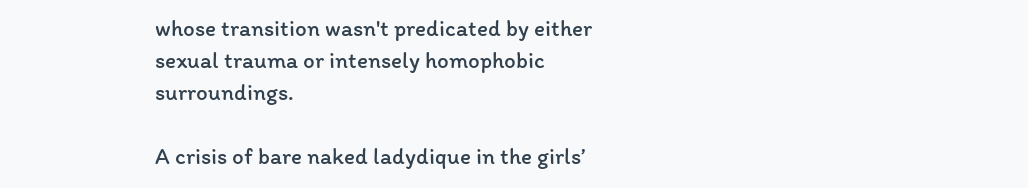whose transition wasn't predicated by either sexual trauma or intensely homophobic surroundings.

A crisis of bare naked ladydique in the girls’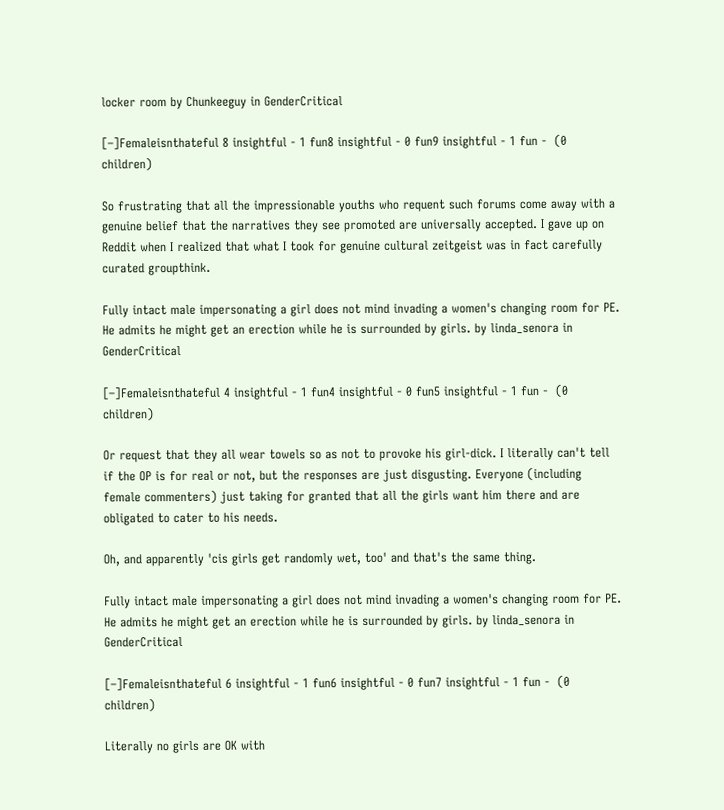locker room by Chunkeeguy in GenderCritical

[–]Femaleisnthateful 8 insightful - 1 fun8 insightful - 0 fun9 insightful - 1 fun -  (0 children)

So frustrating that all the impressionable youths who requent such forums come away with a genuine belief that the narratives they see promoted are universally accepted. I gave up on Reddit when I realized that what I took for genuine cultural zeitgeist was in fact carefully curated groupthink.

Fully intact male impersonating a girl does not mind invading a women's changing room for PE. He admits he might get an erection while he is surrounded by girls. by linda_senora in GenderCritical

[–]Femaleisnthateful 4 insightful - 1 fun4 insightful - 0 fun5 insightful - 1 fun -  (0 children)

Or request that they all wear towels so as not to provoke his girl-dick. I literally can't tell if the OP is for real or not, but the responses are just disgusting. Everyone (including female commenters) just taking for granted that all the girls want him there and are obligated to cater to his needs.

Oh, and apparently 'cis girls get randomly wet, too' and that's the same thing.

Fully intact male impersonating a girl does not mind invading a women's changing room for PE. He admits he might get an erection while he is surrounded by girls. by linda_senora in GenderCritical

[–]Femaleisnthateful 6 insightful - 1 fun6 insightful - 0 fun7 insightful - 1 fun -  (0 children)

Literally no girls are OK with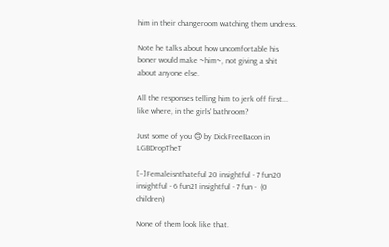him in their changeroom watching them undress.

Note he talks about how uncomfortable his boner would make ~him~, not giving a shit about anyone else.

All the responses telling him to jerk off first... like where, in the girls' bathroom?

Just some of you 🙃 by DickFreeBacon in LGBDropTheT

[–]Femaleisnthateful 20 insightful - 7 fun20 insightful - 6 fun21 insightful - 7 fun -  (0 children)

None of them look like that.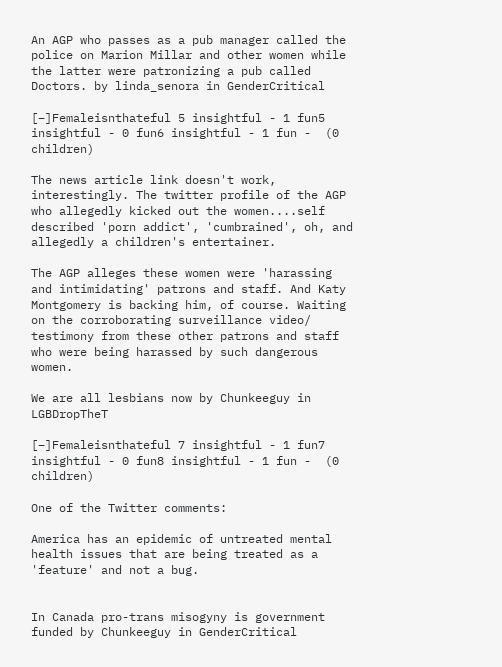An AGP who passes as a pub manager called the police on Marion Millar and other women while the latter were patronizing a pub called Doctors. by linda_senora in GenderCritical

[–]Femaleisnthateful 5 insightful - 1 fun5 insightful - 0 fun6 insightful - 1 fun -  (0 children)

The news article link doesn't work, interestingly. The twitter profile of the AGP who allegedly kicked out the women....self described 'porn addict', 'cumbrained', oh, and allegedly a children's entertainer.

The AGP alleges these women were 'harassing and intimidating' patrons and staff. And Katy Montgomery is backing him, of course. Waiting on the corroborating surveillance video/ testimony from these other patrons and staff who were being harassed by such dangerous women.

We are all lesbians now by Chunkeeguy in LGBDropTheT

[–]Femaleisnthateful 7 insightful - 1 fun7 insightful - 0 fun8 insightful - 1 fun -  (0 children)

One of the Twitter comments:

America has an epidemic of untreated mental health issues that are being treated as a 'feature' and not a bug.


In Canada pro-trans misogyny is government funded by Chunkeeguy in GenderCritical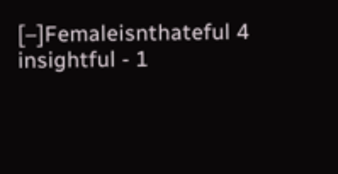[–]Femaleisnthateful 4 insightful - 1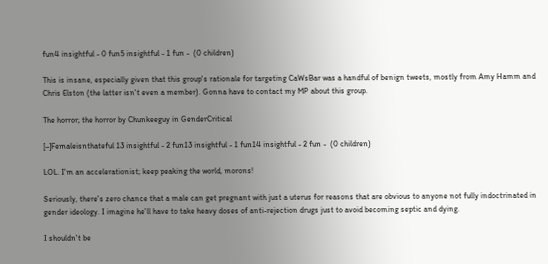fun4 insightful - 0 fun5 insightful - 1 fun -  (0 children)

This is insane, especially given that this group's rationale for targeting CaWsBar was a handful of benign tweets, mostly from Amy Hamm and Chris Elston (the latter isn't even a member). Gonna have to contact my MP about this group.

The horror; the horror by Chunkeeguy in GenderCritical

[–]Femaleisnthateful 13 insightful - 2 fun13 insightful - 1 fun14 insightful - 2 fun -  (0 children)

LOL. I'm an accelerationist; keep peaking the world, morons!

Seriously, there's zero chance that a male can get pregnant with just a uterus for reasons that are obvious to anyone not fully indoctrinated in gender ideology. I imagine he'll have to take heavy doses of anti-rejection drugs just to avoid becoming septic and dying.

I shouldn't be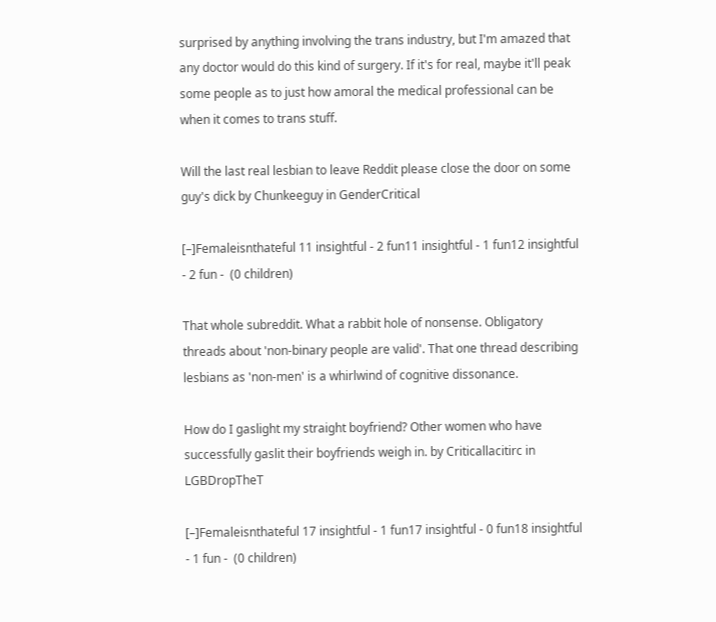surprised by anything involving the trans industry, but I'm amazed that any doctor would do this kind of surgery. If it's for real, maybe it'll peak some people as to just how amoral the medical professional can be when it comes to trans stuff.

Will the last real lesbian to leave Reddit please close the door on some guy's dick by Chunkeeguy in GenderCritical

[–]Femaleisnthateful 11 insightful - 2 fun11 insightful - 1 fun12 insightful - 2 fun -  (0 children)

That whole subreddit. What a rabbit hole of nonsense. Obligatory threads about 'non-binary people are valid'. That one thread describing lesbians as 'non-men' is a whirlwind of cognitive dissonance.

How do I gaslight my straight boyfriend? Other women who have successfully gaslit their boyfriends weigh in. by Criticallacitirc in LGBDropTheT

[–]Femaleisnthateful 17 insightful - 1 fun17 insightful - 0 fun18 insightful - 1 fun -  (0 children)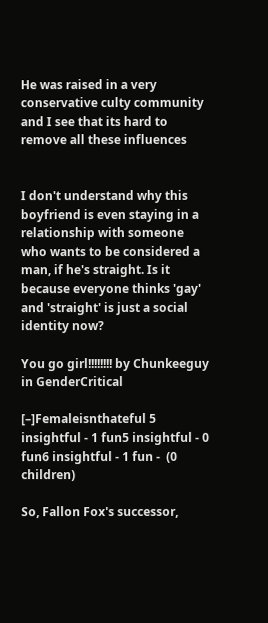He was raised in a very conservative culty community and I see that its hard to remove all these influences


I don't understand why this boyfriend is even staying in a relationship with someone who wants to be considered a man, if he's straight. Is it because everyone thinks 'gay' and 'straight' is just a social identity now?

You go girl!!!!!!!! by Chunkeeguy in GenderCritical

[–]Femaleisnthateful 5 insightful - 1 fun5 insightful - 0 fun6 insightful - 1 fun -  (0 children)

So, Fallon Fox's successor,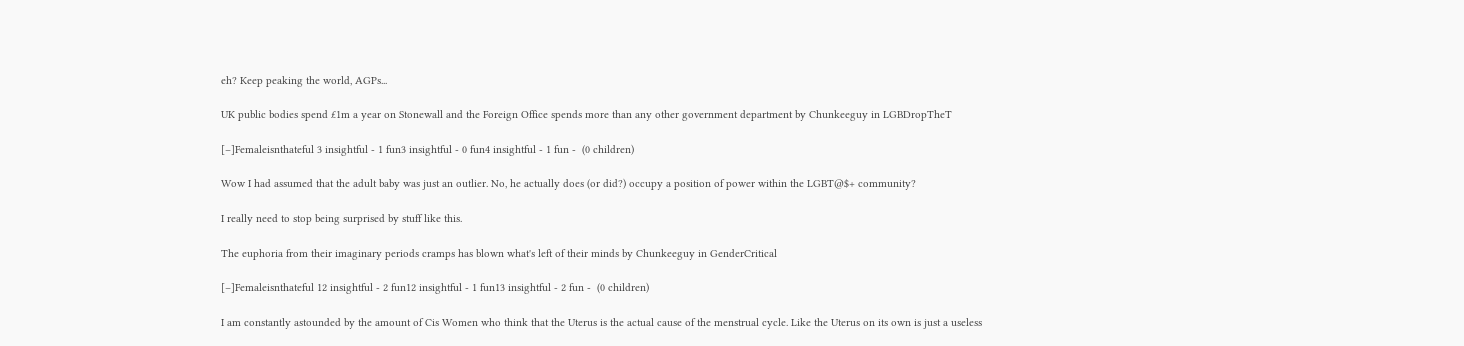eh? Keep peaking the world, AGPs...

UK public bodies spend £1m a year on Stonewall and the Foreign Office spends more than any other government department by Chunkeeguy in LGBDropTheT

[–]Femaleisnthateful 3 insightful - 1 fun3 insightful - 0 fun4 insightful - 1 fun -  (0 children)

Wow I had assumed that the adult baby was just an outlier. No, he actually does (or did?) occupy a position of power within the LGBT@$+ community?

I really need to stop being surprised by stuff like this.

The euphoria from their imaginary periods cramps has blown what's left of their minds by Chunkeeguy in GenderCritical

[–]Femaleisnthateful 12 insightful - 2 fun12 insightful - 1 fun13 insightful - 2 fun -  (0 children)

I am constantly astounded by the amount of Cis Women who think that the Uterus is the actual cause of the menstrual cycle. Like the Uterus on its own is just a useless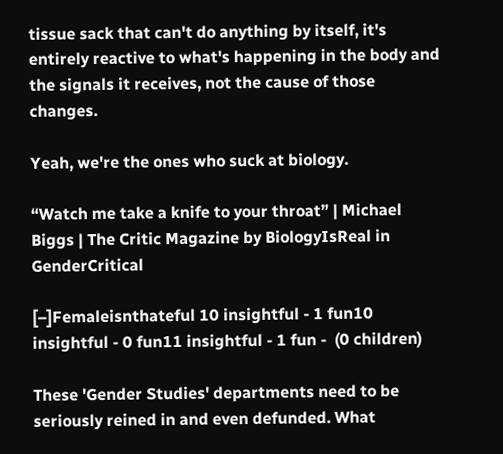tissue sack that can't do anything by itself, it's entirely reactive to what's happening in the body and the signals it receives, not the cause of those changes.

Yeah, we're the ones who suck at biology.

“Watch me take a knife to your throat” | Michael Biggs | The Critic Magazine by BiologyIsReal in GenderCritical

[–]Femaleisnthateful 10 insightful - 1 fun10 insightful - 0 fun11 insightful - 1 fun -  (0 children)

These 'Gender Studies' departments need to be seriously reined in and even defunded. What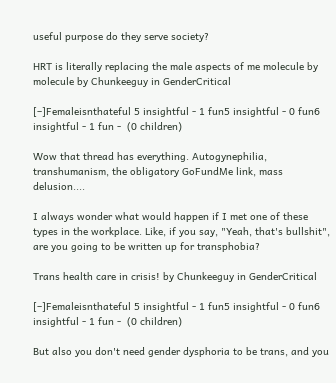useful purpose do they serve society?

HRT is literally replacing the male aspects of me molecule by molecule by Chunkeeguy in GenderCritical

[–]Femaleisnthateful 5 insightful - 1 fun5 insightful - 0 fun6 insightful - 1 fun -  (0 children)

Wow that thread has everything. Autogynephilia, transhumanism, the obligatory GoFundMe link, mass delusion....

I always wonder what would happen if I met one of these types in the workplace. Like, if you say, "Yeah, that's bullshit", are you going to be written up for transphobia?

Trans health care in crisis! by Chunkeeguy in GenderCritical

[–]Femaleisnthateful 5 insightful - 1 fun5 insightful - 0 fun6 insightful - 1 fun -  (0 children)

But also you don't need gender dysphoria to be trans, and you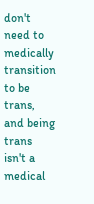don't need to medically transition to be trans, and being trans isn't a medical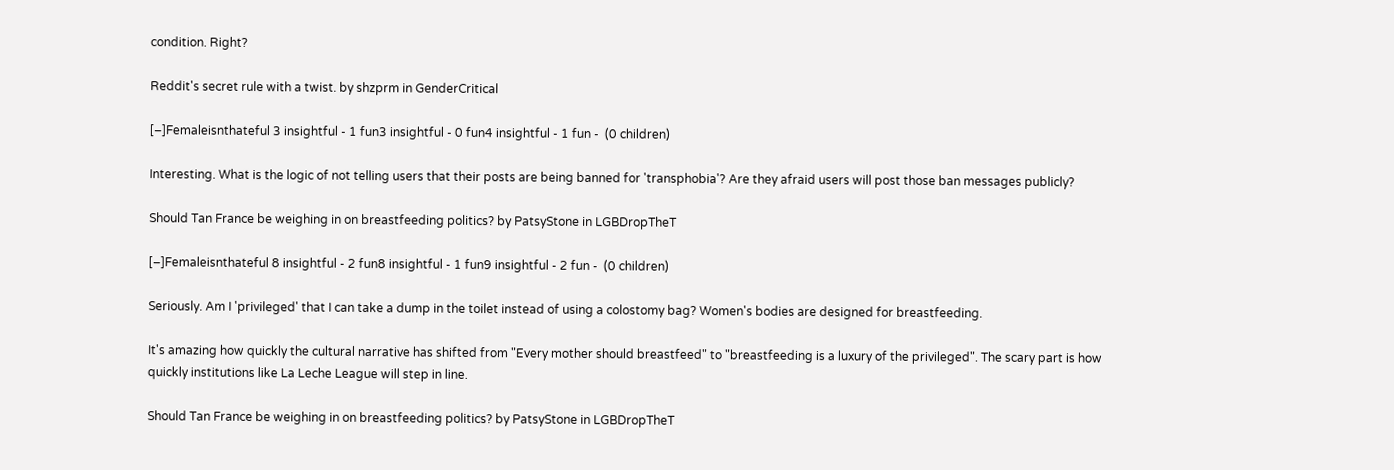condition. Right?

Reddit's secret rule with a twist. by shzprm in GenderCritical

[–]Femaleisnthateful 3 insightful - 1 fun3 insightful - 0 fun4 insightful - 1 fun -  (0 children)

Interesting. What is the logic of not telling users that their posts are being banned for 'transphobia'? Are they afraid users will post those ban messages publicly?

Should Tan France be weighing in on breastfeeding politics? by PatsyStone in LGBDropTheT

[–]Femaleisnthateful 8 insightful - 2 fun8 insightful - 1 fun9 insightful - 2 fun -  (0 children)

Seriously. Am I 'privileged' that I can take a dump in the toilet instead of using a colostomy bag? Women's bodies are designed for breastfeeding.

It's amazing how quickly the cultural narrative has shifted from "Every mother should breastfeed" to "breastfeeding is a luxury of the privileged". The scary part is how quickly institutions like La Leche League will step in line.

Should Tan France be weighing in on breastfeeding politics? by PatsyStone in LGBDropTheT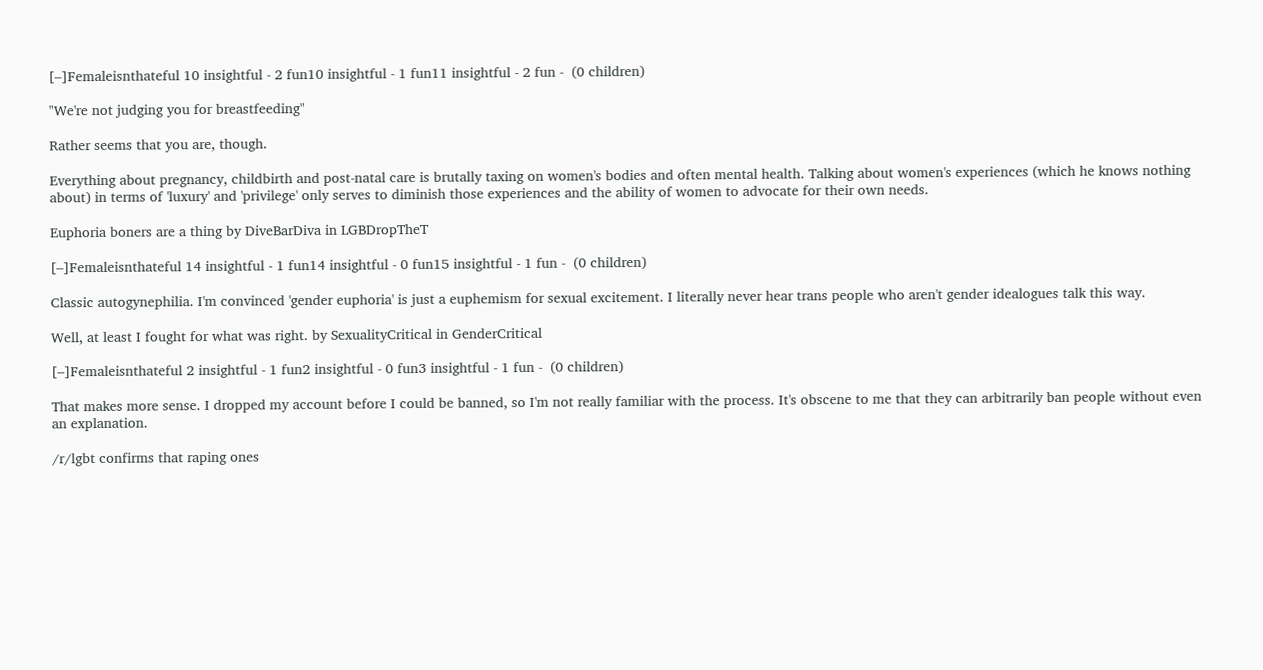[–]Femaleisnthateful 10 insightful - 2 fun10 insightful - 1 fun11 insightful - 2 fun -  (0 children)

"We're not judging you for breastfeeding"

Rather seems that you are, though.

Everything about pregnancy, childbirth and post-natal care is brutally taxing on women's bodies and often mental health. Talking about women's experiences (which he knows nothing about) in terms of 'luxury' and 'privilege' only serves to diminish those experiences and the ability of women to advocate for their own needs.

Euphoria boners are a thing by DiveBarDiva in LGBDropTheT

[–]Femaleisnthateful 14 insightful - 1 fun14 insightful - 0 fun15 insightful - 1 fun -  (0 children)

Classic autogynephilia. I'm convinced 'gender euphoria' is just a euphemism for sexual excitement. I literally never hear trans people who aren't gender idealogues talk this way.

Well, at least I fought for what was right. by SexualityCritical in GenderCritical

[–]Femaleisnthateful 2 insightful - 1 fun2 insightful - 0 fun3 insightful - 1 fun -  (0 children)

That makes more sense. I dropped my account before I could be banned, so I'm not really familiar with the process. It's obscene to me that they can arbitrarily ban people without even an explanation.

/r/lgbt confirms that raping ones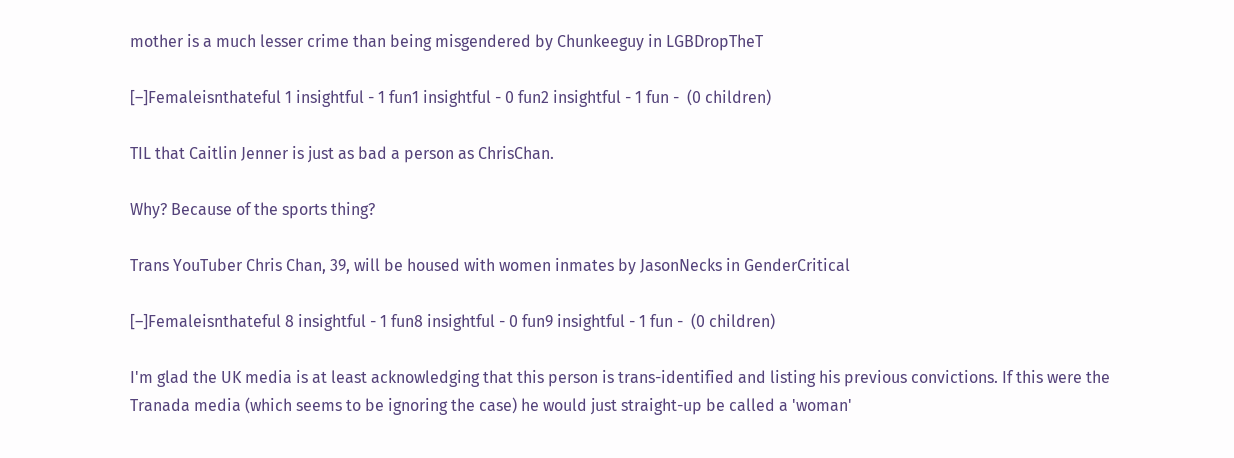mother is a much lesser crime than being misgendered by Chunkeeguy in LGBDropTheT

[–]Femaleisnthateful 1 insightful - 1 fun1 insightful - 0 fun2 insightful - 1 fun -  (0 children)

TIL that Caitlin Jenner is just as bad a person as ChrisChan.

Why? Because of the sports thing?

Trans YouTuber Chris Chan, 39, will be housed with women inmates by JasonNecks in GenderCritical

[–]Femaleisnthateful 8 insightful - 1 fun8 insightful - 0 fun9 insightful - 1 fun -  (0 children)

I'm glad the UK media is at least acknowledging that this person is trans-identified and listing his previous convictions. If this were the Tranada media (which seems to be ignoring the case) he would just straight-up be called a 'woman'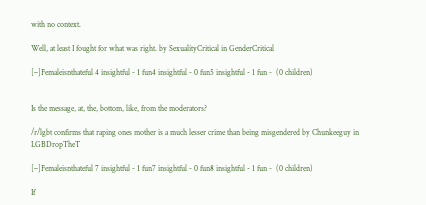with no context.

Well, at least I fought for what was right. by SexualityCritical in GenderCritical

[–]Femaleisnthateful 4 insightful - 1 fun4 insightful - 0 fun5 insightful - 1 fun -  (0 children)


Is the message, at, the, bottom, like, from the moderators?

/r/lgbt confirms that raping ones mother is a much lesser crime than being misgendered by Chunkeeguy in LGBDropTheT

[–]Femaleisnthateful 7 insightful - 1 fun7 insightful - 0 fun8 insightful - 1 fun -  (0 children)

If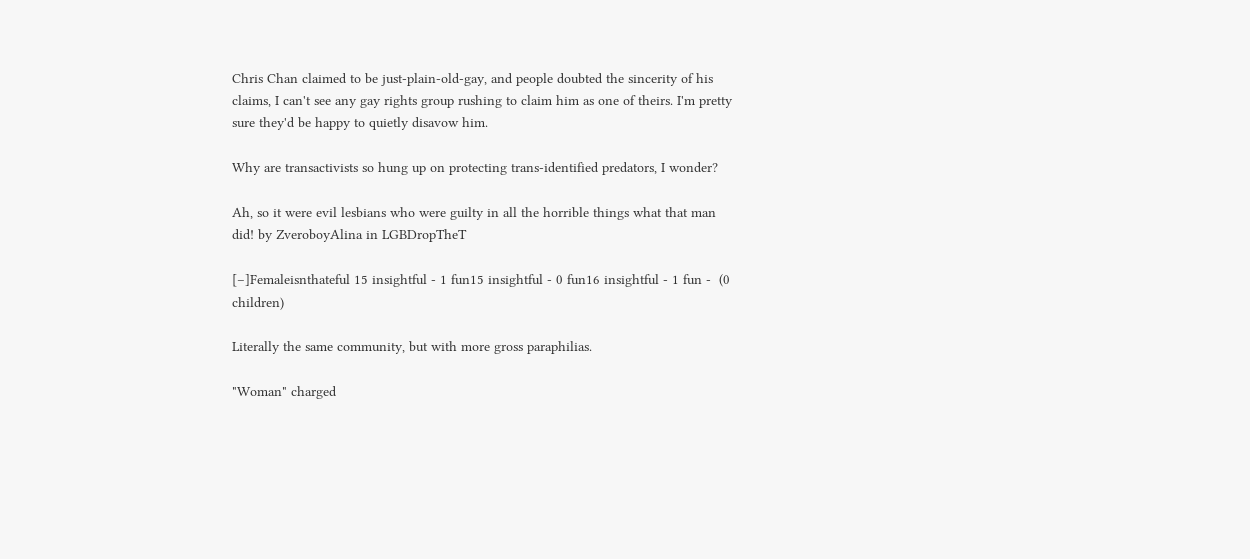Chris Chan claimed to be just-plain-old-gay, and people doubted the sincerity of his claims, I can't see any gay rights group rushing to claim him as one of theirs. I'm pretty sure they'd be happy to quietly disavow him.

Why are transactivists so hung up on protecting trans-identified predators, I wonder?

Ah, so it were evil lesbians who were guilty in all the horrible things what that man did! by ZveroboyAlina in LGBDropTheT

[–]Femaleisnthateful 15 insightful - 1 fun15 insightful - 0 fun16 insightful - 1 fun -  (0 children)

Literally the same community, but with more gross paraphilias.

"Woman" charged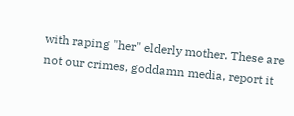with raping "her" elderly mother. These are not our crimes, goddamn media, report it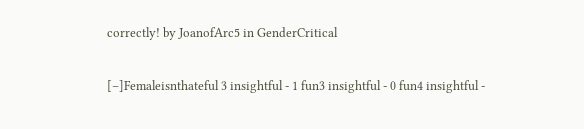correctly! by JoanofArc5 in GenderCritical

[–]Femaleisnthateful 3 insightful - 1 fun3 insightful - 0 fun4 insightful -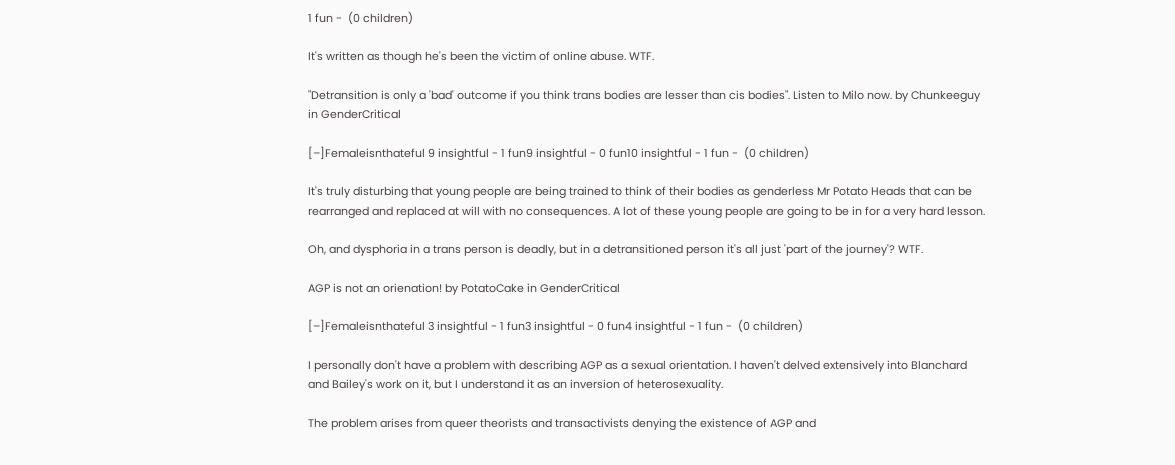1 fun -  (0 children)

It's written as though he's been the victim of online abuse. WTF.

"Detransition is only a 'bad' outcome if you think trans bodies are lesser than cis bodies". Listen to Milo now. by Chunkeeguy in GenderCritical

[–]Femaleisnthateful 9 insightful - 1 fun9 insightful - 0 fun10 insightful - 1 fun -  (0 children)

It's truly disturbing that young people are being trained to think of their bodies as genderless Mr Potato Heads that can be rearranged and replaced at will with no consequences. A lot of these young people are going to be in for a very hard lesson.

Oh, and dysphoria in a trans person is deadly, but in a detransitioned person it's all just 'part of the journey'? WTF.

AGP is not an orienation! by PotatoCake in GenderCritical

[–]Femaleisnthateful 3 insightful - 1 fun3 insightful - 0 fun4 insightful - 1 fun -  (0 children)

I personally don't have a problem with describing AGP as a sexual orientation. I haven't delved extensively into Blanchard and Bailey's work on it, but I understand it as an inversion of heterosexuality.

The problem arises from queer theorists and transactivists denying the existence of AGP and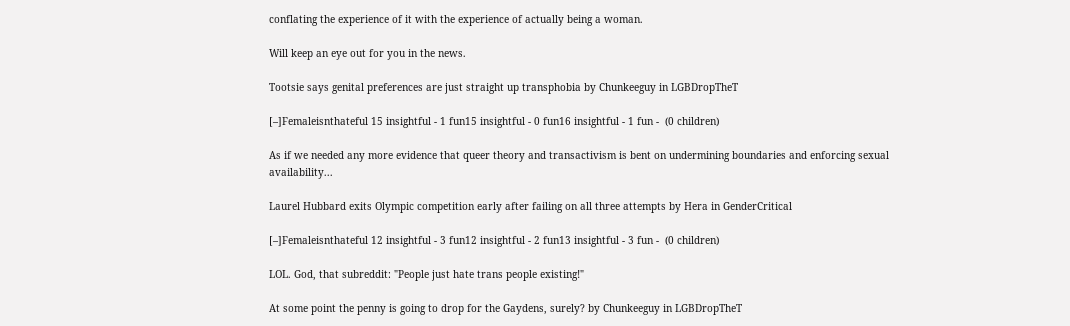conflating the experience of it with the experience of actually being a woman.

Will keep an eye out for you in the news.

Tootsie says genital preferences are just straight up transphobia by Chunkeeguy in LGBDropTheT

[–]Femaleisnthateful 15 insightful - 1 fun15 insightful - 0 fun16 insightful - 1 fun -  (0 children)

As if we needed any more evidence that queer theory and transactivism is bent on undermining boundaries and enforcing sexual availability...

Laurel Hubbard exits Olympic competition early after failing on all three attempts by Hera in GenderCritical

[–]Femaleisnthateful 12 insightful - 3 fun12 insightful - 2 fun13 insightful - 3 fun -  (0 children)

LOL. God, that subreddit: "People just hate trans people existing!"

At some point the penny is going to drop for the Gaydens, surely? by Chunkeeguy in LGBDropTheT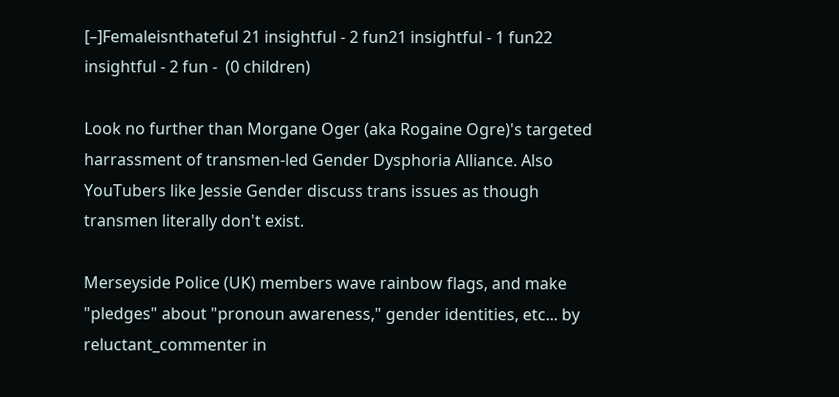[–]Femaleisnthateful 21 insightful - 2 fun21 insightful - 1 fun22 insightful - 2 fun -  (0 children)

Look no further than Morgane Oger (aka Rogaine Ogre)'s targeted harrassment of transmen-led Gender Dysphoria Alliance. Also YouTubers like Jessie Gender discuss trans issues as though transmen literally don't exist.

Merseyside Police (UK) members wave rainbow flags, and make "pledges" about "pronoun awareness," gender identities, etc... by reluctant_commenter in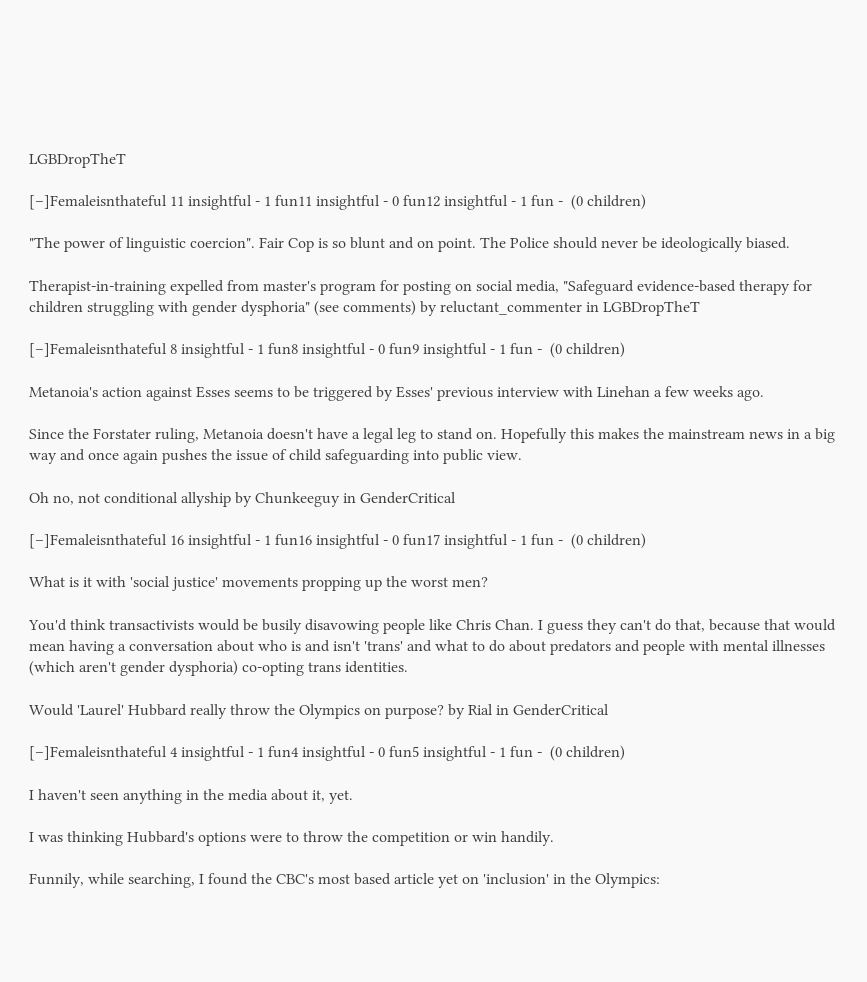LGBDropTheT

[–]Femaleisnthateful 11 insightful - 1 fun11 insightful - 0 fun12 insightful - 1 fun -  (0 children)

"The power of linguistic coercion". Fair Cop is so blunt and on point. The Police should never be ideologically biased.

Therapist-in-training expelled from master's program for posting on social media, "Safeguard evidence-based therapy for children struggling with gender dysphoria" (see comments) by reluctant_commenter in LGBDropTheT

[–]Femaleisnthateful 8 insightful - 1 fun8 insightful - 0 fun9 insightful - 1 fun -  (0 children)

Metanoia's action against Esses seems to be triggered by Esses' previous interview with Linehan a few weeks ago.

Since the Forstater ruling, Metanoia doesn't have a legal leg to stand on. Hopefully this makes the mainstream news in a big way and once again pushes the issue of child safeguarding into public view.

Oh no, not conditional allyship by Chunkeeguy in GenderCritical

[–]Femaleisnthateful 16 insightful - 1 fun16 insightful - 0 fun17 insightful - 1 fun -  (0 children)

What is it with 'social justice' movements propping up the worst men?

You'd think transactivists would be busily disavowing people like Chris Chan. I guess they can't do that, because that would mean having a conversation about who is and isn't 'trans' and what to do about predators and people with mental illnesses (which aren't gender dysphoria) co-opting trans identities.

Would 'Laurel' Hubbard really throw the Olympics on purpose? by Rial in GenderCritical

[–]Femaleisnthateful 4 insightful - 1 fun4 insightful - 0 fun5 insightful - 1 fun -  (0 children)

I haven't seen anything in the media about it, yet.

I was thinking Hubbard's options were to throw the competition or win handily.

Funnily, while searching, I found the CBC's most based article yet on 'inclusion' in the Olympics: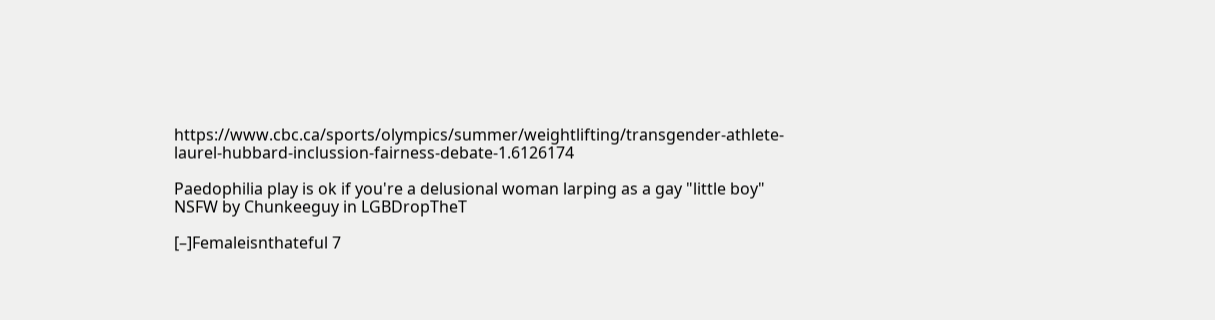https://www.cbc.ca/sports/olympics/summer/weightlifting/transgender-athlete-laurel-hubbard-inclussion-fairness-debate-1.6126174

Paedophilia play is ok if you're a delusional woman larping as a gay "little boy" NSFW by Chunkeeguy in LGBDropTheT

[–]Femaleisnthateful 7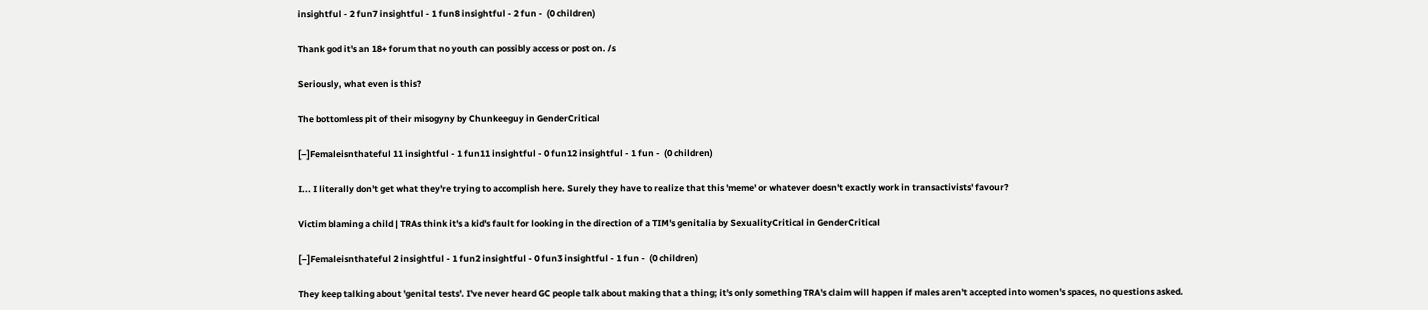insightful - 2 fun7 insightful - 1 fun8 insightful - 2 fun -  (0 children)

Thank god it's an 18+ forum that no youth can possibly access or post on. /s

Seriously, what even is this?

The bottomless pit of their misogyny by Chunkeeguy in GenderCritical

[–]Femaleisnthateful 11 insightful - 1 fun11 insightful - 0 fun12 insightful - 1 fun -  (0 children)

I... I literally don't get what they're trying to accomplish here. Surely they have to realize that this 'meme' or whatever doesn't exactly work in transactivists' favour?

Victim blaming a child | TRAs think it's a kid's fault for looking in the direction of a TIM's genitalia by SexualityCritical in GenderCritical

[–]Femaleisnthateful 2 insightful - 1 fun2 insightful - 0 fun3 insightful - 1 fun -  (0 children)

They keep talking about 'genital tests'. I've never heard GC people talk about making that a thing; it's only something TRA's claim will happen if males aren't accepted into women's spaces, no questions asked.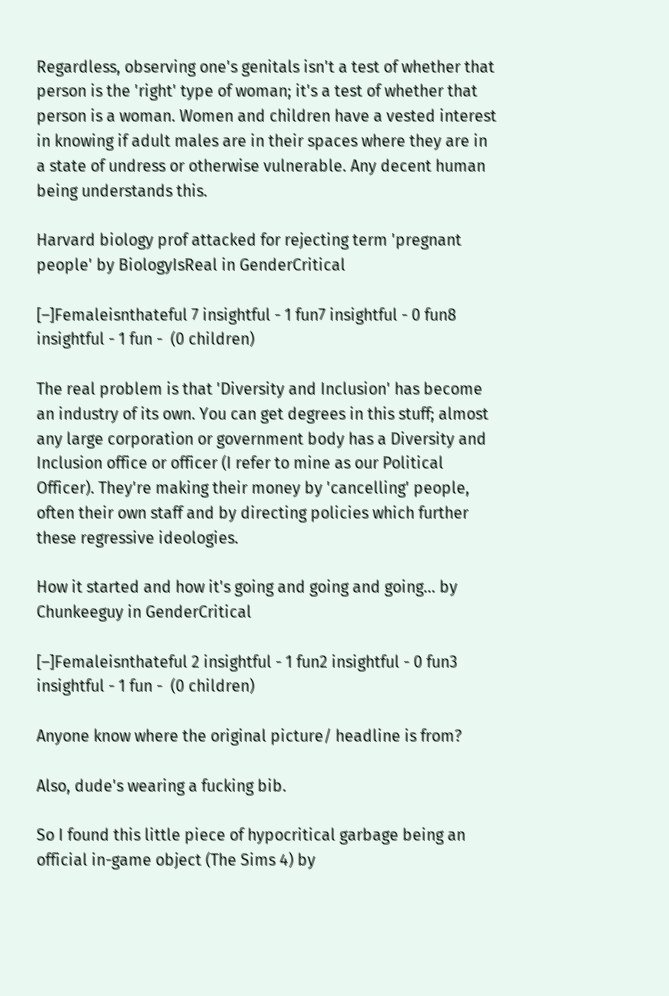Regardless, observing one's genitals isn't a test of whether that person is the 'right' type of woman; it's a test of whether that person is a woman. Women and children have a vested interest in knowing if adult males are in their spaces where they are in a state of undress or otherwise vulnerable. Any decent human being understands this.

Harvard biology prof attacked for rejecting term 'pregnant people' by BiologyIsReal in GenderCritical

[–]Femaleisnthateful 7 insightful - 1 fun7 insightful - 0 fun8 insightful - 1 fun -  (0 children)

The real problem is that 'Diversity and Inclusion' has become an industry of its own. You can get degrees in this stuff; almost any large corporation or government body has a Diversity and Inclusion office or officer (I refer to mine as our Political Officer). They're making their money by 'cancelling' people, often their own staff and by directing policies which further these regressive ideologies.

How it started and how it's going and going and going... by Chunkeeguy in GenderCritical

[–]Femaleisnthateful 2 insightful - 1 fun2 insightful - 0 fun3 insightful - 1 fun -  (0 children)

Anyone know where the original picture/ headline is from?

Also, dude's wearing a fucking bib.

So I found this little piece of hypocritical garbage being an official in-game object (The Sims 4) by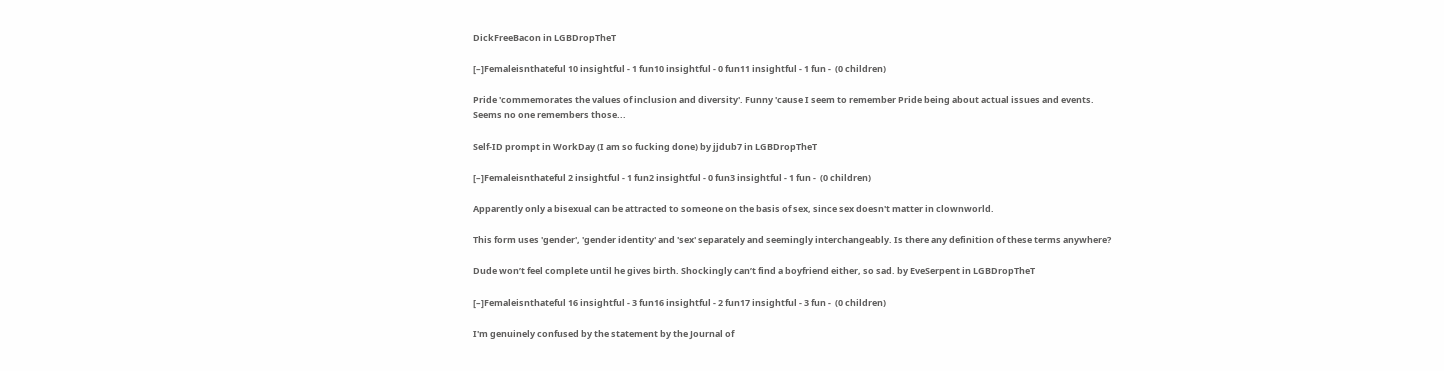DickFreeBacon in LGBDropTheT

[–]Femaleisnthateful 10 insightful - 1 fun10 insightful - 0 fun11 insightful - 1 fun -  (0 children)

Pride 'commemorates the values of inclusion and diversity'. Funny 'cause I seem to remember Pride being about actual issues and events. Seems no one remembers those...

Self-ID prompt in WorkDay (I am so fucking done) by jjdub7 in LGBDropTheT

[–]Femaleisnthateful 2 insightful - 1 fun2 insightful - 0 fun3 insightful - 1 fun -  (0 children)

Apparently only a bisexual can be attracted to someone on the basis of sex, since sex doesn't matter in clownworld.

This form uses 'gender', 'gender identity' and 'sex' separately and seemingly interchangeably. Is there any definition of these terms anywhere?

Dude won’t feel complete until he gives birth. Shockingly can’t find a boyfriend either, so sad. by EveSerpent in LGBDropTheT

[–]Femaleisnthateful 16 insightful - 3 fun16 insightful - 2 fun17 insightful - 3 fun -  (0 children)

I'm genuinely confused by the statement by the Journal of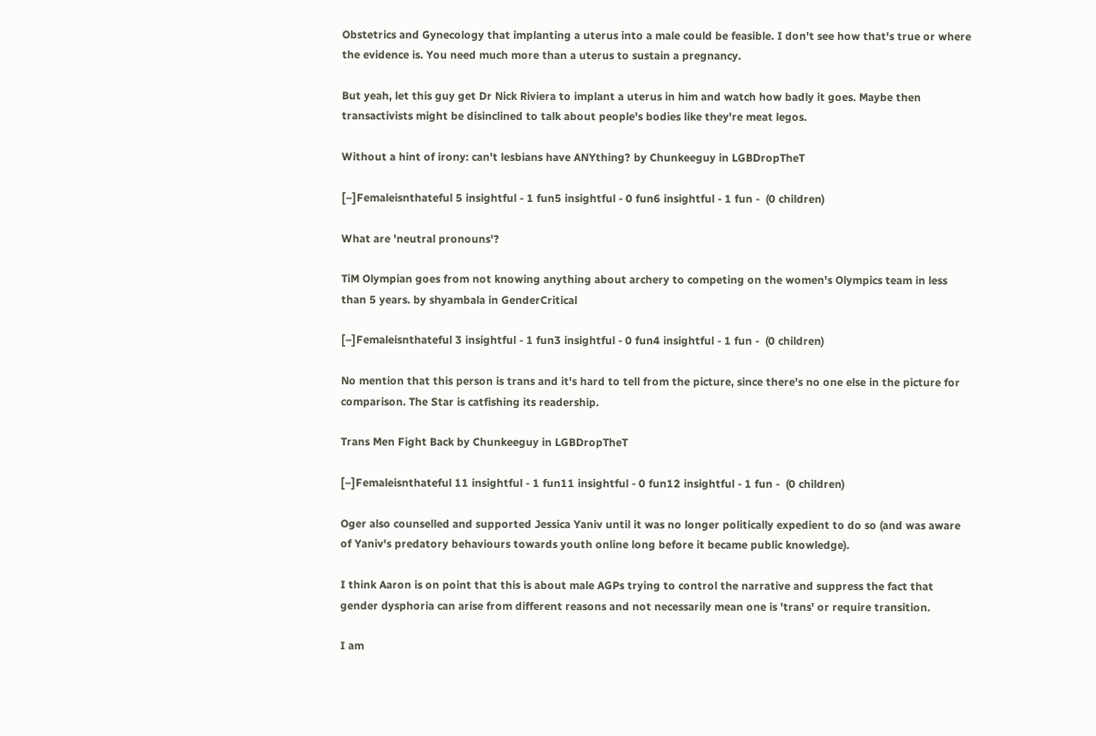Obstetrics and Gynecology that implanting a uterus into a male could be feasible. I don't see how that's true or where the evidence is. You need much more than a uterus to sustain a pregnancy.

But yeah, let this guy get Dr Nick Riviera to implant a uterus in him and watch how badly it goes. Maybe then transactivists might be disinclined to talk about people's bodies like they're meat legos.

Without a hint of irony: can't lesbians have ANYthing? by Chunkeeguy in LGBDropTheT

[–]Femaleisnthateful 5 insightful - 1 fun5 insightful - 0 fun6 insightful - 1 fun -  (0 children)

What are 'neutral pronouns'?

TiM Olympian goes from not knowing anything about archery to competing on the women's Olympics team in less than 5 years. by shyambala in GenderCritical

[–]Femaleisnthateful 3 insightful - 1 fun3 insightful - 0 fun4 insightful - 1 fun -  (0 children)

No mention that this person is trans and it's hard to tell from the picture, since there's no one else in the picture for comparison. The Star is catfishing its readership.

Trans Men Fight Back by Chunkeeguy in LGBDropTheT

[–]Femaleisnthateful 11 insightful - 1 fun11 insightful - 0 fun12 insightful - 1 fun -  (0 children)

Oger also counselled and supported Jessica Yaniv until it was no longer politically expedient to do so (and was aware of Yaniv's predatory behaviours towards youth online long before it became public knowledge).

I think Aaron is on point that this is about male AGPs trying to control the narrative and suppress the fact that gender dysphoria can arise from different reasons and not necessarily mean one is 'trans' or require transition.

I am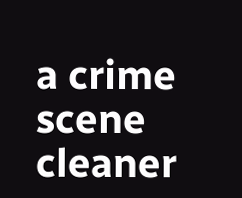a crime scene cleaner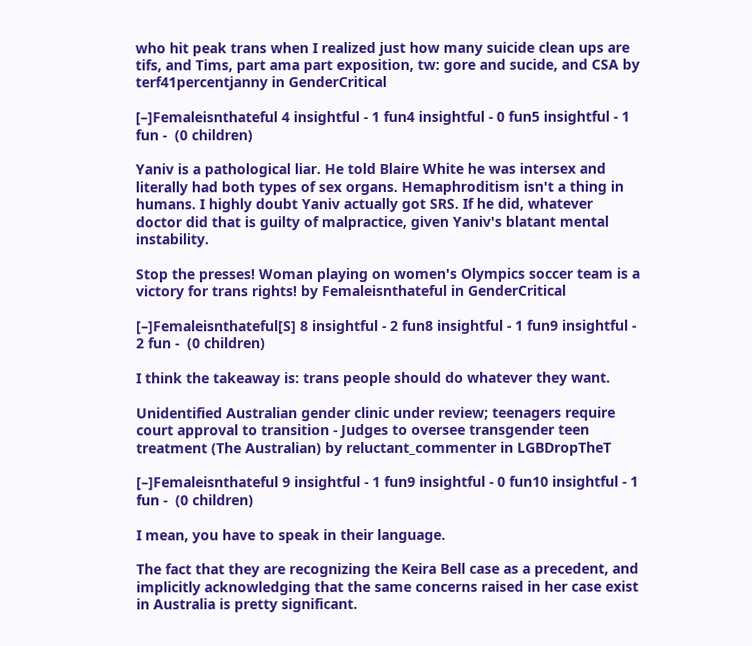who hit peak trans when I realized just how many suicide clean ups are tifs, and Tims, part ama part exposition, tw: gore and sucide, and CSA by terf41percentjanny in GenderCritical

[–]Femaleisnthateful 4 insightful - 1 fun4 insightful - 0 fun5 insightful - 1 fun -  (0 children)

Yaniv is a pathological liar. He told Blaire White he was intersex and literally had both types of sex organs. Hemaphroditism isn't a thing in humans. I highly doubt Yaniv actually got SRS. If he did, whatever doctor did that is guilty of malpractice, given Yaniv's blatant mental instability.

Stop the presses! Woman playing on women's Olympics soccer team is a victory for trans rights! by Femaleisnthateful in GenderCritical

[–]Femaleisnthateful[S] 8 insightful - 2 fun8 insightful - 1 fun9 insightful - 2 fun -  (0 children)

I think the takeaway is: trans people should do whatever they want.

Unidentified Australian gender clinic under review; teenagers require court approval to transition - Judges to oversee transgender teen treatment (The Australian) by reluctant_commenter in LGBDropTheT

[–]Femaleisnthateful 9 insightful - 1 fun9 insightful - 0 fun10 insightful - 1 fun -  (0 children)

I mean, you have to speak in their language.

The fact that they are recognizing the Keira Bell case as a precedent, and implicitly acknowledging that the same concerns raised in her case exist in Australia is pretty significant.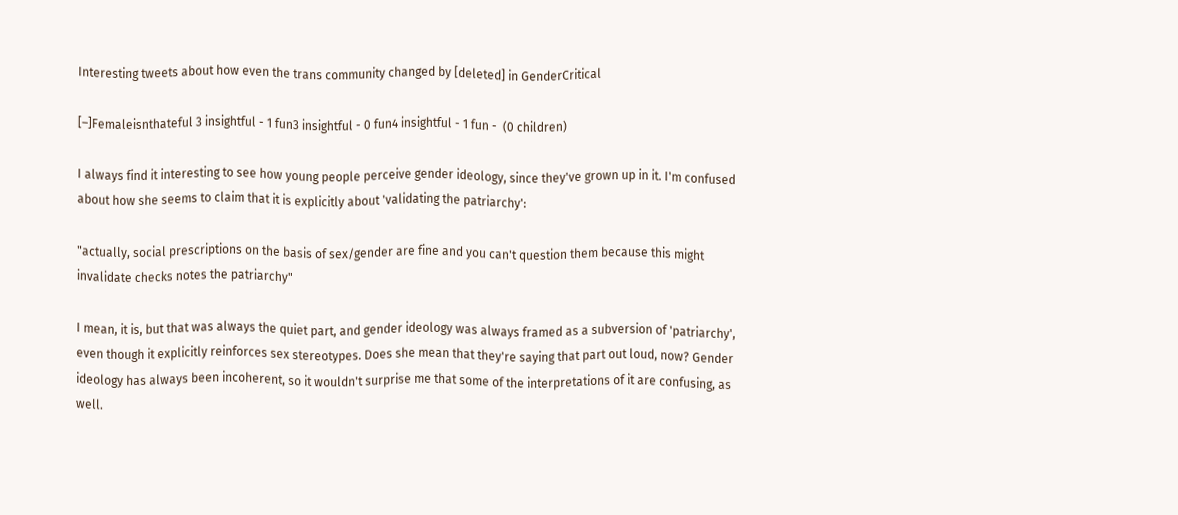Interesting tweets about how even the trans community changed by [deleted] in GenderCritical

[–]Femaleisnthateful 3 insightful - 1 fun3 insightful - 0 fun4 insightful - 1 fun -  (0 children)

I always find it interesting to see how young people perceive gender ideology, since they've grown up in it. I'm confused about how she seems to claim that it is explicitly about 'validating the patriarchy':

"actually, social prescriptions on the basis of sex/gender are fine and you can't question them because this might invalidate checks notes the patriarchy"

I mean, it is, but that was always the quiet part, and gender ideology was always framed as a subversion of 'patriarchy', even though it explicitly reinforces sex stereotypes. Does she mean that they're saying that part out loud, now? Gender ideology has always been incoherent, so it wouldn't surprise me that some of the interpretations of it are confusing, as well.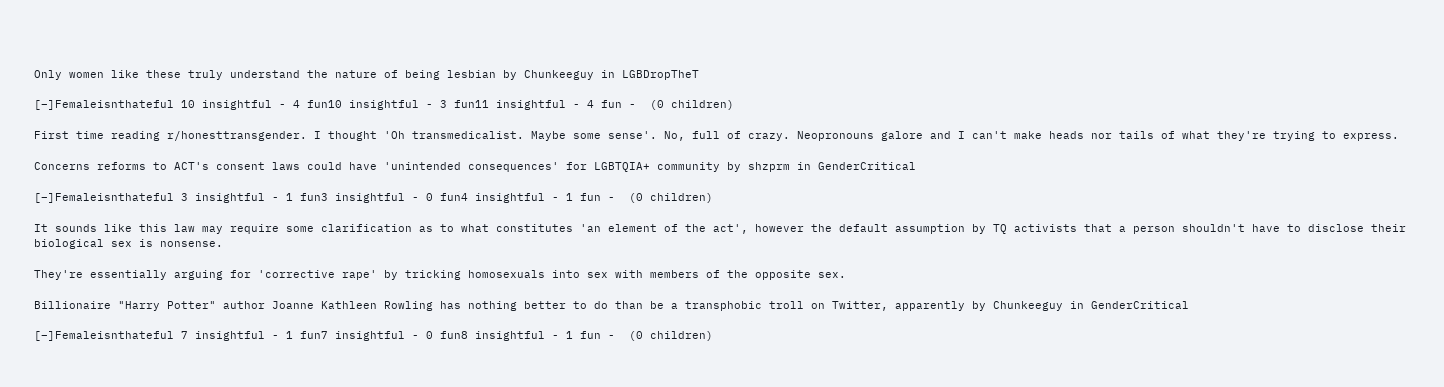Only women like these truly understand the nature of being lesbian by Chunkeeguy in LGBDropTheT

[–]Femaleisnthateful 10 insightful - 4 fun10 insightful - 3 fun11 insightful - 4 fun -  (0 children)

First time reading r/honesttransgender. I thought 'Oh transmedicalist. Maybe some sense'. No, full of crazy. Neopronouns galore and I can't make heads nor tails of what they're trying to express.

Concerns reforms to ACT's consent laws could have 'unintended consequences' for LGBTQIA+ community by shzprm in GenderCritical

[–]Femaleisnthateful 3 insightful - 1 fun3 insightful - 0 fun4 insightful - 1 fun -  (0 children)

It sounds like this law may require some clarification as to what constitutes 'an element of the act', however the default assumption by TQ activists that a person shouldn't have to disclose their biological sex is nonsense.

They're essentially arguing for 'corrective rape' by tricking homosexuals into sex with members of the opposite sex.

Billionaire "Harry Potter" author Joanne Kathleen Rowling has nothing better to do than be a transphobic troll on Twitter, apparently by Chunkeeguy in GenderCritical

[–]Femaleisnthateful 7 insightful - 1 fun7 insightful - 0 fun8 insightful - 1 fun -  (0 children)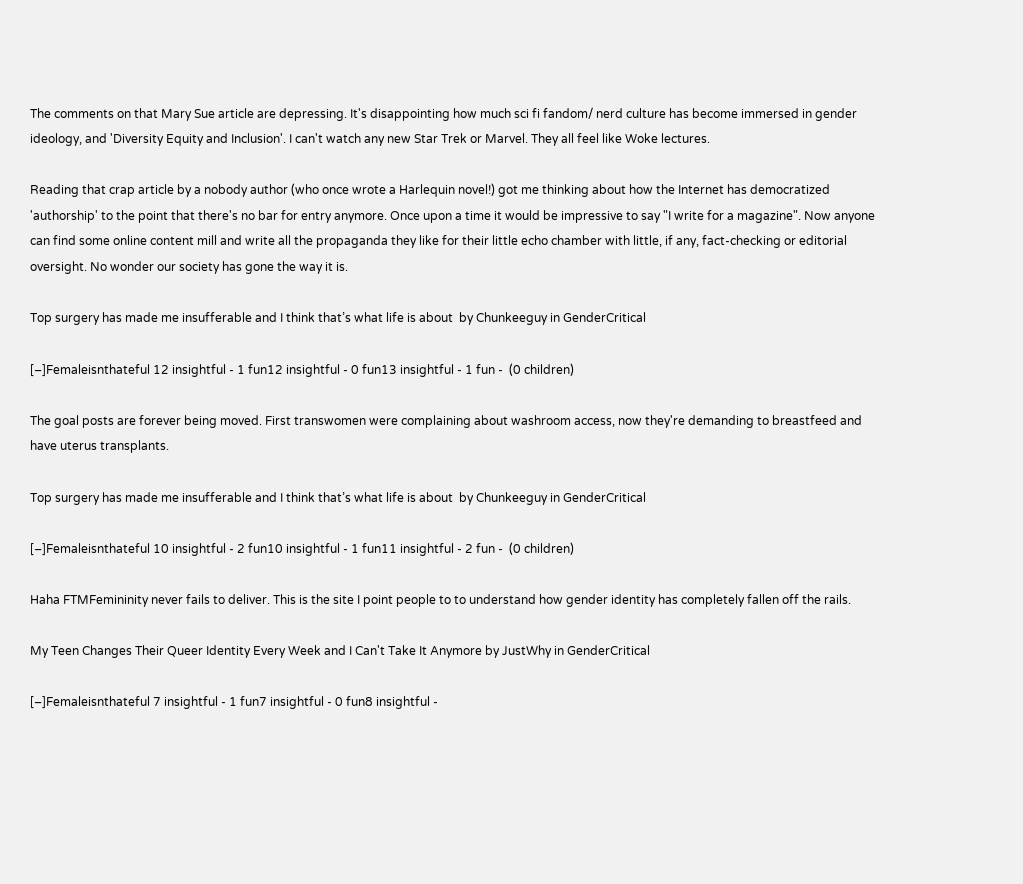The comments on that Mary Sue article are depressing. It's disappointing how much sci fi fandom/ nerd culture has become immersed in gender ideology, and 'Diversity Equity and Inclusion'. I can't watch any new Star Trek or Marvel. They all feel like Woke lectures.

Reading that crap article by a nobody author (who once wrote a Harlequin novel!) got me thinking about how the Internet has democratized 'authorship' to the point that there's no bar for entry anymore. Once upon a time it would be impressive to say "I write for a magazine". Now anyone can find some online content mill and write all the propaganda they like for their little echo chamber with little, if any, fact-checking or editorial oversight. No wonder our society has gone the way it is.

Top surgery has made me insufferable and I think that’s what life is about  by Chunkeeguy in GenderCritical

[–]Femaleisnthateful 12 insightful - 1 fun12 insightful - 0 fun13 insightful - 1 fun -  (0 children)

The goal posts are forever being moved. First transwomen were complaining about washroom access, now they're demanding to breastfeed and have uterus transplants.

Top surgery has made me insufferable and I think that’s what life is about  by Chunkeeguy in GenderCritical

[–]Femaleisnthateful 10 insightful - 2 fun10 insightful - 1 fun11 insightful - 2 fun -  (0 children)

Haha FTMFemininity never fails to deliver. This is the site I point people to to understand how gender identity has completely fallen off the rails.

My Teen Changes Their Queer Identity Every Week and I Can't Take It Anymore by JustWhy in GenderCritical

[–]Femaleisnthateful 7 insightful - 1 fun7 insightful - 0 fun8 insightful -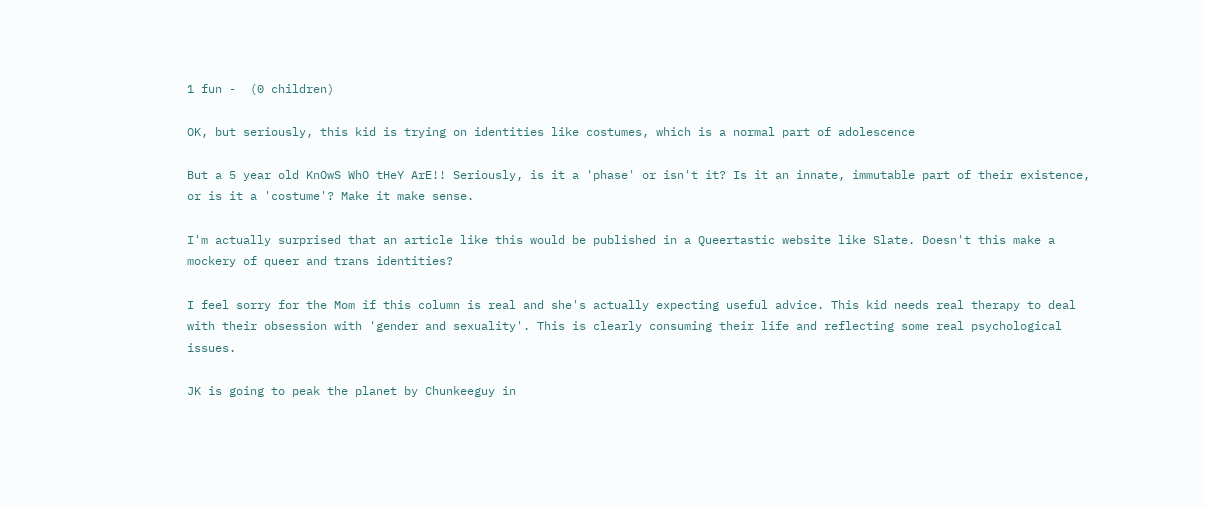1 fun -  (0 children)

OK, but seriously, this kid is trying on identities like costumes, which is a normal part of adolescence

But a 5 year old KnOwS WhO tHeY ArE!! Seriously, is it a 'phase' or isn't it? Is it an innate, immutable part of their existence, or is it a 'costume'? Make it make sense.

I'm actually surprised that an article like this would be published in a Queertastic website like Slate. Doesn't this make a mockery of queer and trans identities?

I feel sorry for the Mom if this column is real and she's actually expecting useful advice. This kid needs real therapy to deal with their obsession with 'gender and sexuality'. This is clearly consuming their life and reflecting some real psychological issues.

JK is going to peak the planet by Chunkeeguy in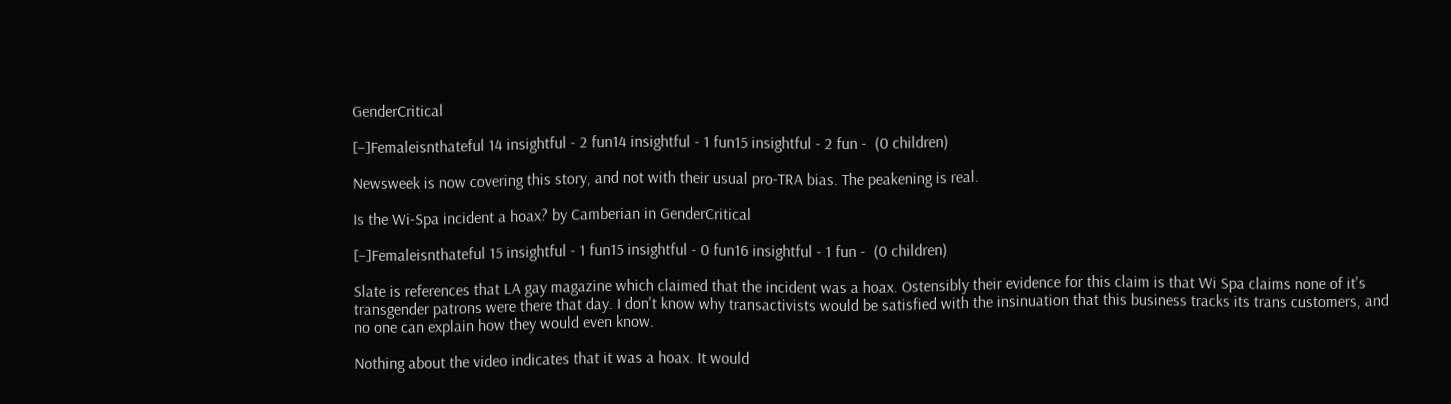GenderCritical

[–]Femaleisnthateful 14 insightful - 2 fun14 insightful - 1 fun15 insightful - 2 fun -  (0 children)

Newsweek is now covering this story, and not with their usual pro-TRA bias. The peakening is real.

Is the Wi-Spa incident a hoax? by Camberian in GenderCritical

[–]Femaleisnthateful 15 insightful - 1 fun15 insightful - 0 fun16 insightful - 1 fun -  (0 children)

Slate is references that LA gay magazine which claimed that the incident was a hoax. Ostensibly their evidence for this claim is that Wi Spa claims none of it's transgender patrons were there that day. I don't know why transactivists would be satisfied with the insinuation that this business tracks its trans customers, and no one can explain how they would even know.

Nothing about the video indicates that it was a hoax. It would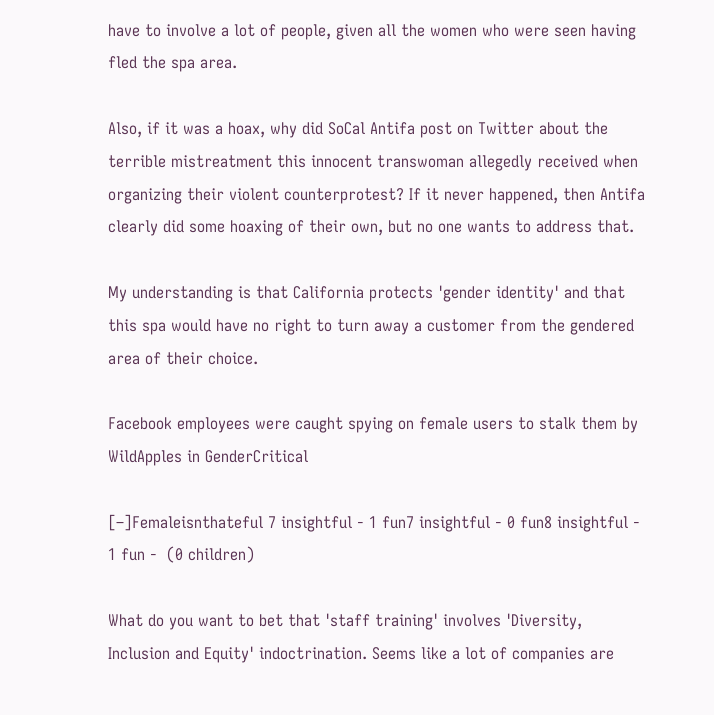have to involve a lot of people, given all the women who were seen having fled the spa area.

Also, if it was a hoax, why did SoCal Antifa post on Twitter about the terrible mistreatment this innocent transwoman allegedly received when organizing their violent counterprotest? If it never happened, then Antifa clearly did some hoaxing of their own, but no one wants to address that.

My understanding is that California protects 'gender identity' and that this spa would have no right to turn away a customer from the gendered area of their choice.

Facebook employees were caught spying on female users to stalk them by WildApples in GenderCritical

[–]Femaleisnthateful 7 insightful - 1 fun7 insightful - 0 fun8 insightful - 1 fun -  (0 children)

What do you want to bet that 'staff training' involves 'Diversity, Inclusion and Equity' indoctrination. Seems like a lot of companies are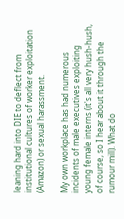leaning hard into DIE to deflect from institutional cultures of worker exploitation (Amazon) or sexual harassment.

My own workplace has had numerous incidents of male executives exploiting young female interns (it's all very hush-hush, of course, so I hear about it through the rumour mill). What do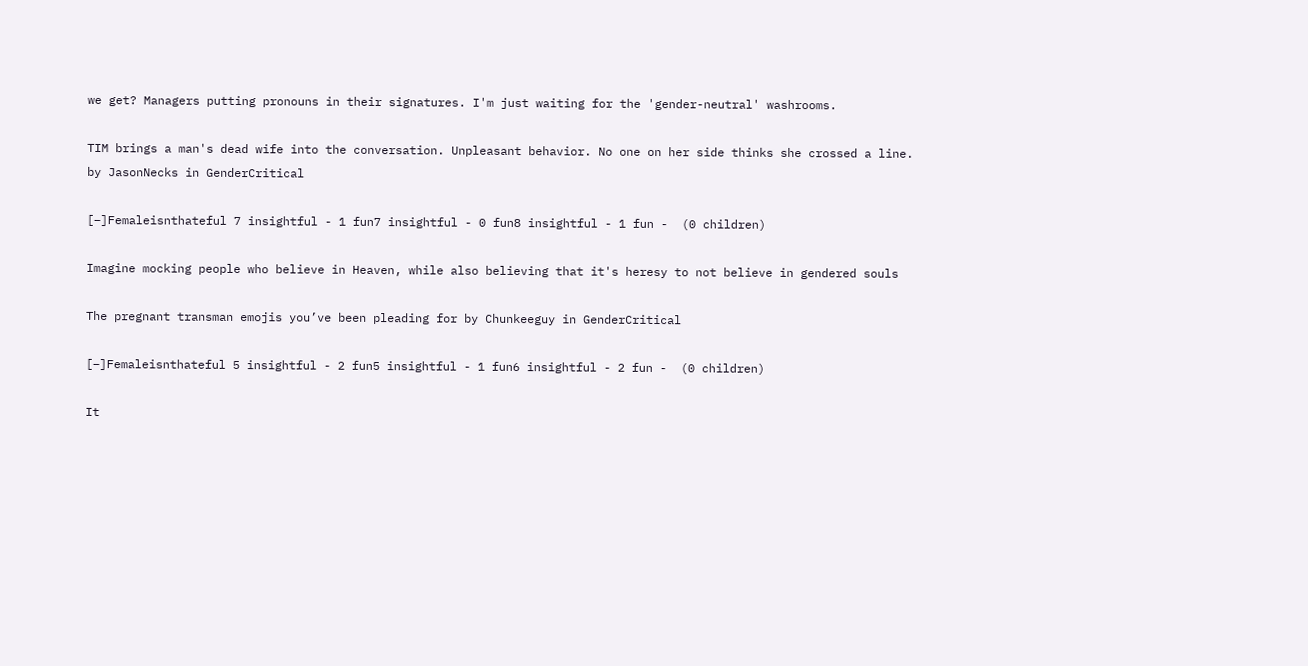we get? Managers putting pronouns in their signatures. I'm just waiting for the 'gender-neutral' washrooms.

TIM brings a man's dead wife into the conversation. Unpleasant behavior. No one on her side thinks she crossed a line. by JasonNecks in GenderCritical

[–]Femaleisnthateful 7 insightful - 1 fun7 insightful - 0 fun8 insightful - 1 fun -  (0 children)

Imagine mocking people who believe in Heaven, while also believing that it's heresy to not believe in gendered souls

The pregnant transman emojis you’ve been pleading for by Chunkeeguy in GenderCritical

[–]Femaleisnthateful 5 insightful - 2 fun5 insightful - 1 fun6 insightful - 2 fun -  (0 children)

It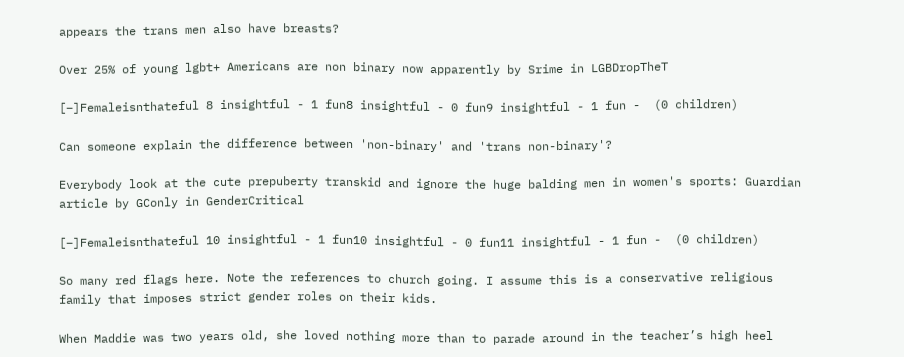appears the trans men also have breasts?

Over 25% of young lgbt+ Americans are non binary now apparently by Srime in LGBDropTheT

[–]Femaleisnthateful 8 insightful - 1 fun8 insightful - 0 fun9 insightful - 1 fun -  (0 children)

Can someone explain the difference between 'non-binary' and 'trans non-binary'?

Everybody look at the cute prepuberty transkid and ignore the huge balding men in women's sports: Guardian article by GConly in GenderCritical

[–]Femaleisnthateful 10 insightful - 1 fun10 insightful - 0 fun11 insightful - 1 fun -  (0 children)

So many red flags here. Note the references to church going. I assume this is a conservative religious family that imposes strict gender roles on their kids.

When Maddie was two years old, she loved nothing more than to parade around in the teacher’s high heel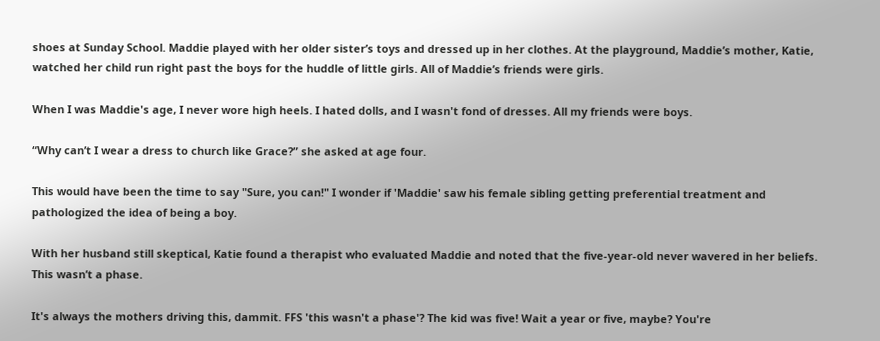shoes at Sunday School. Maddie played with her older sister’s toys and dressed up in her clothes. At the playground, Maddie’s mother, Katie, watched her child run right past the boys for the huddle of little girls. All of Maddie’s friends were girls.

When I was Maddie's age, I never wore high heels. I hated dolls, and I wasn't fond of dresses. All my friends were boys.

“Why can’t I wear a dress to church like Grace?” she asked at age four.

This would have been the time to say "Sure, you can!" I wonder if 'Maddie' saw his female sibling getting preferential treatment and pathologized the idea of being a boy.

With her husband still skeptical, Katie found a therapist who evaluated Maddie and noted that the five-year-old never wavered in her beliefs. This wasn’t a phase.

It's always the mothers driving this, dammit. FFS 'this wasn't a phase'? The kid was five! Wait a year or five, maybe? You're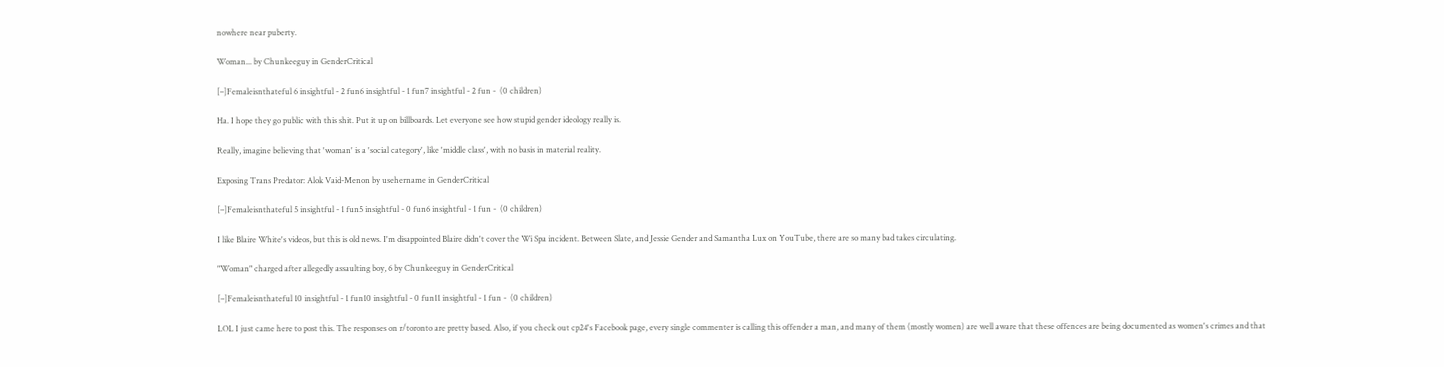nowhere near puberty.

Woman... by Chunkeeguy in GenderCritical

[–]Femaleisnthateful 6 insightful - 2 fun6 insightful - 1 fun7 insightful - 2 fun -  (0 children)

Ha. I hope they go public with this shit. Put it up on billboards. Let everyone see how stupid gender ideology really is.

Really, imagine believing that 'woman' is a 'social category', like 'middle class', with no basis in material reality.

Exposing Trans Predator: Alok Vaid-Menon by usehername in GenderCritical

[–]Femaleisnthateful 5 insightful - 1 fun5 insightful - 0 fun6 insightful - 1 fun -  (0 children)

I like Blaire White's videos, but this is old news. I'm disappointed Blaire didn't cover the Wi Spa incident. Between Slate, and Jessie Gender and Samantha Lux on YouTube, there are so many bad takes circulating.

"Woman" charged after allegedly assaulting boy, 6 by Chunkeeguy in GenderCritical

[–]Femaleisnthateful 10 insightful - 1 fun10 insightful - 0 fun11 insightful - 1 fun -  (0 children)

LOL I just came here to post this. The responses on r/toronto are pretty based. Also, if you check out cp24's Facebook page, every single commenter is calling this offender a man, and many of them (mostly women) are well aware that these offences are being documented as women's crimes and that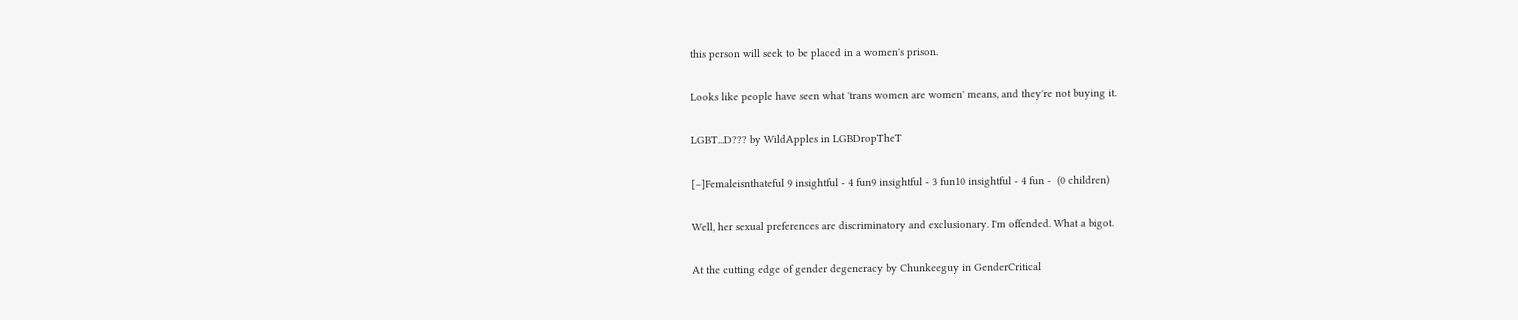this person will seek to be placed in a women's prison.

Looks like people have seen what 'trans women are women' means, and they're not buying it.

LGBT...D??? by WildApples in LGBDropTheT

[–]Femaleisnthateful 9 insightful - 4 fun9 insightful - 3 fun10 insightful - 4 fun -  (0 children)

Well, her sexual preferences are discriminatory and exclusionary. I'm offended. What a bigot.

At the cutting edge of gender degeneracy by Chunkeeguy in GenderCritical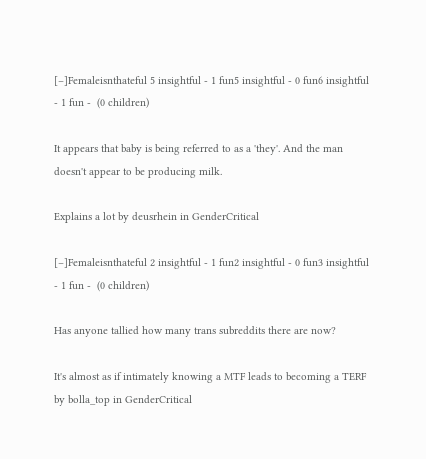[–]Femaleisnthateful 5 insightful - 1 fun5 insightful - 0 fun6 insightful - 1 fun -  (0 children)

It appears that baby is being referred to as a 'they'. And the man doesn't appear to be producing milk.

Explains a lot by deusrhein in GenderCritical

[–]Femaleisnthateful 2 insightful - 1 fun2 insightful - 0 fun3 insightful - 1 fun -  (0 children)

Has anyone tallied how many trans subreddits there are now?

It's almost as if intimately knowing a MTF leads to becoming a TERF by bolla_top in GenderCritical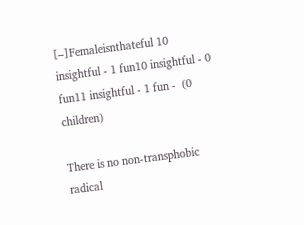[–]Femaleisnthateful 10 insightful - 1 fun10 insightful - 0 fun11 insightful - 1 fun -  (0 children)

There is no non-transphobic radical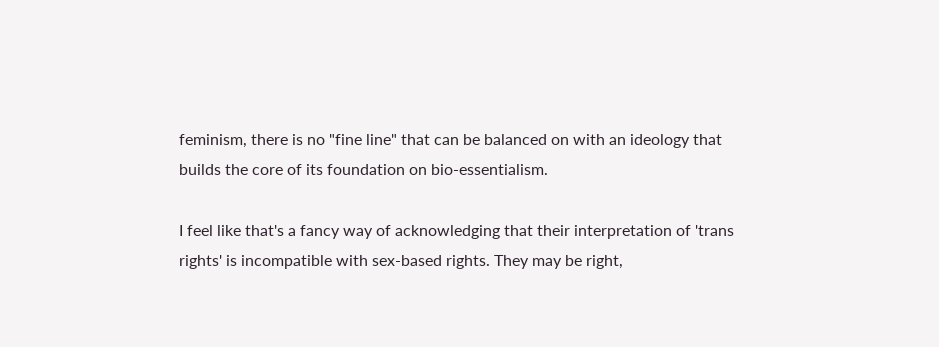feminism, there is no "fine line" that can be balanced on with an ideology that builds the core of its foundation on bio-essentialism.

I feel like that's a fancy way of acknowledging that their interpretation of 'trans rights' is incompatible with sex-based rights. They may be right,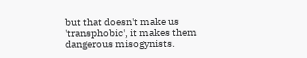but that doesn't make us 'transphobic', it makes them dangerous misogynists.